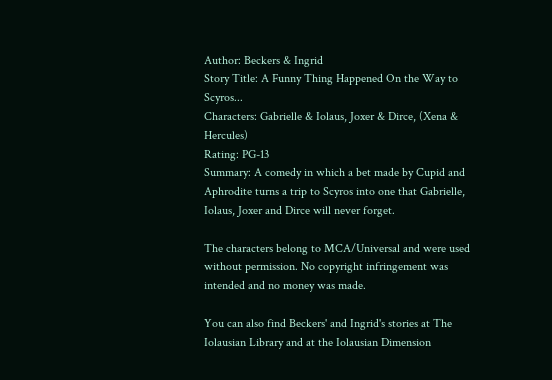Author: Beckers & Ingrid
Story Title: A Funny Thing Happened On the Way to Scyros...
Characters: Gabrielle & Iolaus, Joxer & Dirce, (Xena & Hercules)
Rating: PG-13
Summary: A comedy in which a bet made by Cupid and Aphrodite turns a trip to Scyros into one that Gabrielle, Iolaus, Joxer and Dirce will never forget.

The characters belong to MCA/Universal and were used without permission. No copyright infringement was intended and no money was made.

You can also find Beckers' and Ingrid's stories at The Iolausian Library and at the Iolausian Dimension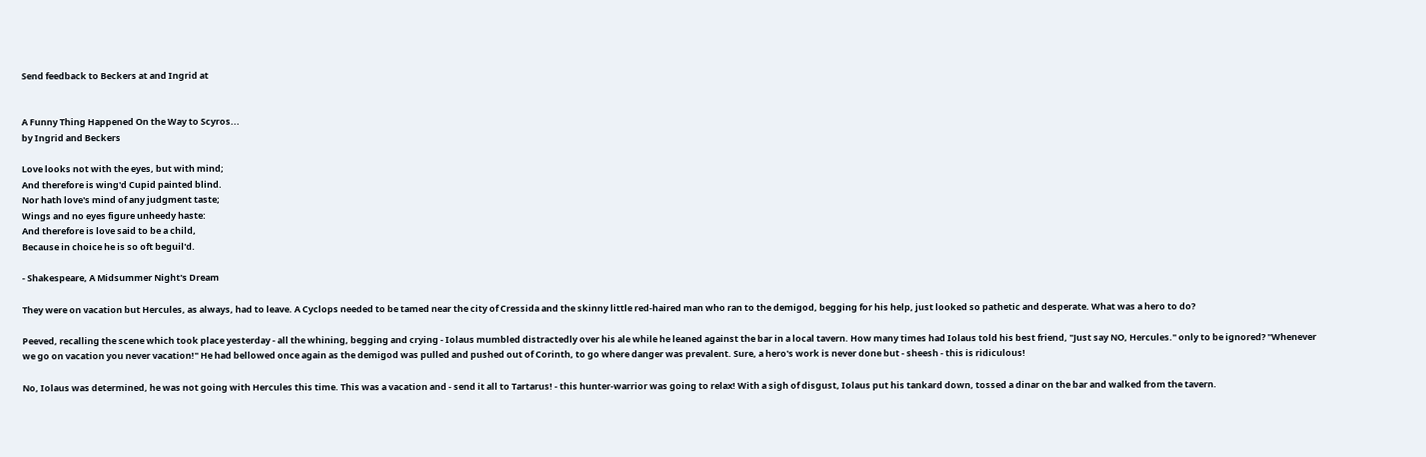Send feedback to Beckers at and Ingrid at


A Funny Thing Happened On the Way to Scyros...
by Ingrid and Beckers

Love looks not with the eyes, but with mind;
And therefore is wing'd Cupid painted blind.
Nor hath love's mind of any judgment taste;
Wings and no eyes figure unheedy haste:
And therefore is love said to be a child,
Because in choice he is so oft beguil'd.

- Shakespeare, A Midsummer Night's Dream

They were on vacation but Hercules, as always, had to leave. A Cyclops needed to be tamed near the city of Cressida and the skinny little red-haired man who ran to the demigod, begging for his help, just looked so pathetic and desperate. What was a hero to do?

Peeved, recalling the scene which took place yesterday - all the whining, begging and crying - Iolaus mumbled distractedly over his ale while he leaned against the bar in a local tavern. How many times had Iolaus told his best friend, "Just say NO, Hercules." only to be ignored? "Whenever we go on vacation you never vacation!" He had bellowed once again as the demigod was pulled and pushed out of Corinth, to go where danger was prevalent. Sure, a hero's work is never done but - sheesh - this is ridiculous!

No, Iolaus was determined, he was not going with Hercules this time. This was a vacation and - send it all to Tartarus! - this hunter-warrior was going to relax! With a sigh of disgust, Iolaus put his tankard down, tossed a dinar on the bar and walked from the tavern.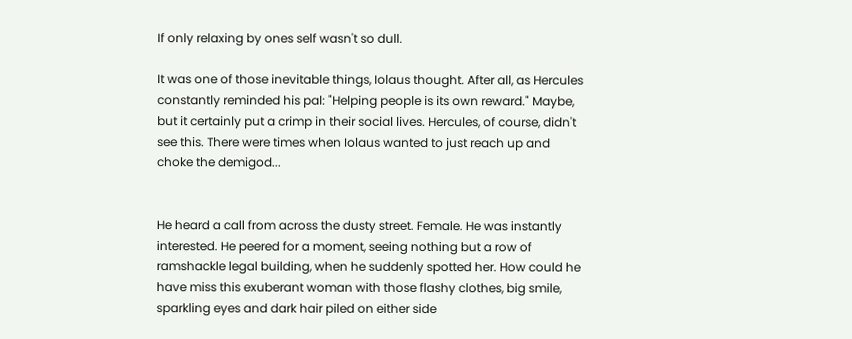If only relaxing by ones self wasn't so dull.

It was one of those inevitable things, Iolaus thought. After all, as Hercules constantly reminded his pal: "Helping people is its own reward." Maybe, but it certainly put a crimp in their social lives. Hercules, of course, didn't see this. There were times when Iolaus wanted to just reach up and choke the demigod...


He heard a call from across the dusty street. Female. He was instantly interested. He peered for a moment, seeing nothing but a row of ramshackle legal building, when he suddenly spotted her. How could he have miss this exuberant woman with those flashy clothes, big smile, sparkling eyes and dark hair piled on either side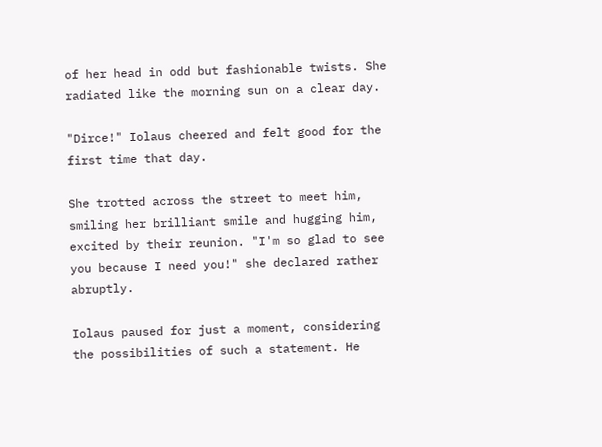of her head in odd but fashionable twists. She radiated like the morning sun on a clear day.

"Dirce!" Iolaus cheered and felt good for the first time that day.

She trotted across the street to meet him, smiling her brilliant smile and hugging him, excited by their reunion. "I'm so glad to see you because I need you!" she declared rather abruptly.

Iolaus paused for just a moment, considering the possibilities of such a statement. He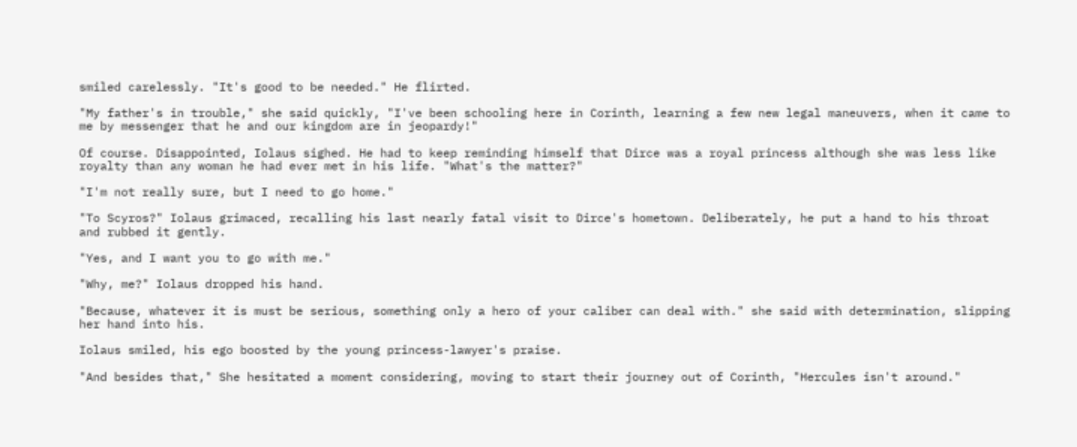smiled carelessly. "It's good to be needed." He flirted.

"My father's in trouble," she said quickly, "I've been schooling here in Corinth, learning a few new legal maneuvers, when it came to me by messenger that he and our kingdom are in jeopardy!"

Of course. Disappointed, Iolaus sighed. He had to keep reminding himself that Dirce was a royal princess although she was less like royalty than any woman he had ever met in his life. "What's the matter?"

"I'm not really sure, but I need to go home."

"To Scyros?" Iolaus grimaced, recalling his last nearly fatal visit to Dirce's hometown. Deliberately, he put a hand to his throat and rubbed it gently.

"Yes, and I want you to go with me."

"Why, me?" Iolaus dropped his hand.

"Because, whatever it is must be serious, something only a hero of your caliber can deal with." she said with determination, slipping her hand into his.

Iolaus smiled, his ego boosted by the young princess-lawyer's praise.

"And besides that," She hesitated a moment considering, moving to start their journey out of Corinth, "Hercules isn't around."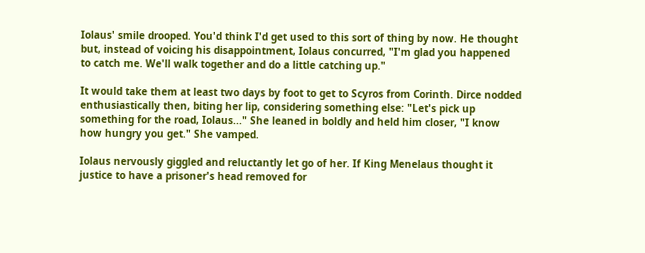Iolaus' smile drooped. You'd think I'd get used to this sort of thing by now. He thought but, instead of voicing his disappointment, Iolaus concurred, "I'm glad you happened to catch me. We'll walk together and do a little catching up."

It would take them at least two days by foot to get to Scyros from Corinth. Dirce nodded enthusiastically then, biting her lip, considering something else: "Let's pick up something for the road, Iolaus..." She leaned in boldly and held him closer, "I know how hungry you get." She vamped.

Iolaus nervously giggled and reluctantly let go of her. If King Menelaus thought it justice to have a prisoner's head removed for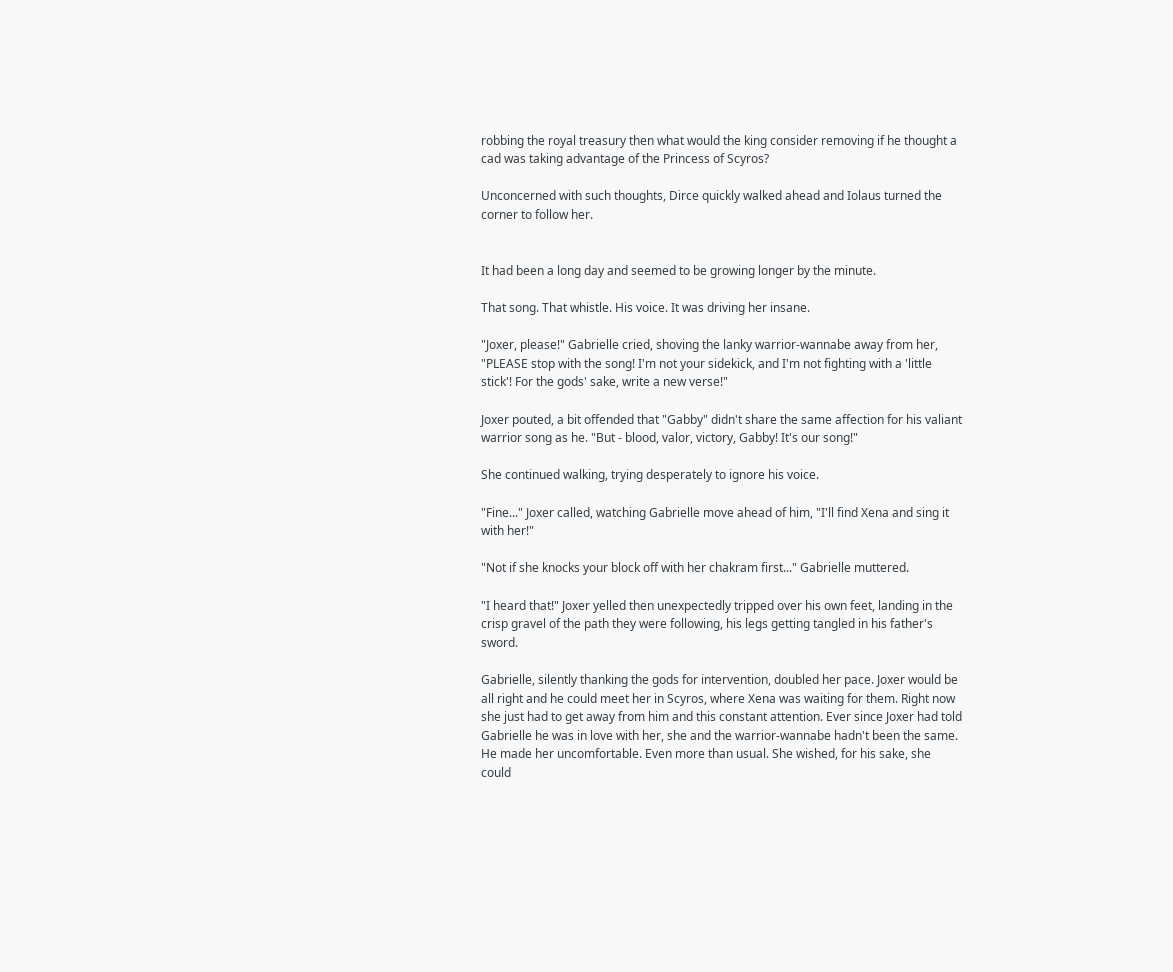robbing the royal treasury then what would the king consider removing if he thought a cad was taking advantage of the Princess of Scyros?

Unconcerned with such thoughts, Dirce quickly walked ahead and Iolaus turned the corner to follow her.


It had been a long day and seemed to be growing longer by the minute.

That song. That whistle. His voice. It was driving her insane.

"Joxer, please!" Gabrielle cried, shoving the lanky warrior-wannabe away from her, "PLEASE stop with the song! I'm not your sidekick, and I'm not fighting with a 'little stick'! For the gods' sake, write a new verse!"

Joxer pouted, a bit offended that "Gabby" didn't share the same affection for his valiant warrior song as he. "But - blood, valor, victory, Gabby! It's our song!"

She continued walking, trying desperately to ignore his voice.

"Fine..." Joxer called, watching Gabrielle move ahead of him, "I'll find Xena and sing it with her!"

"Not if she knocks your block off with her chakram first..." Gabrielle muttered.

"I heard that!" Joxer yelled then unexpectedly tripped over his own feet, landing in the crisp gravel of the path they were following, his legs getting tangled in his father's sword.

Gabrielle, silently thanking the gods for intervention, doubled her pace. Joxer would be all right and he could meet her in Scyros, where Xena was waiting for them. Right now she just had to get away from him and this constant attention. Ever since Joxer had told Gabrielle he was in love with her, she and the warrior-wannabe hadn't been the same. He made her uncomfortable. Even more than usual. She wished, for his sake, she could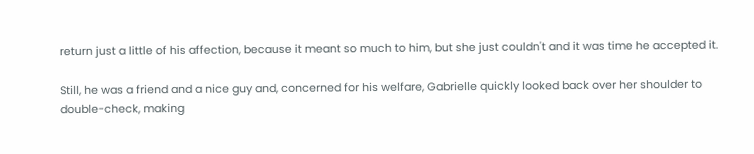return just a little of his affection, because it meant so much to him, but she just couldn't and it was time he accepted it.

Still, he was a friend and a nice guy and, concerned for his welfare, Gabrielle quickly looked back over her shoulder to double-check, making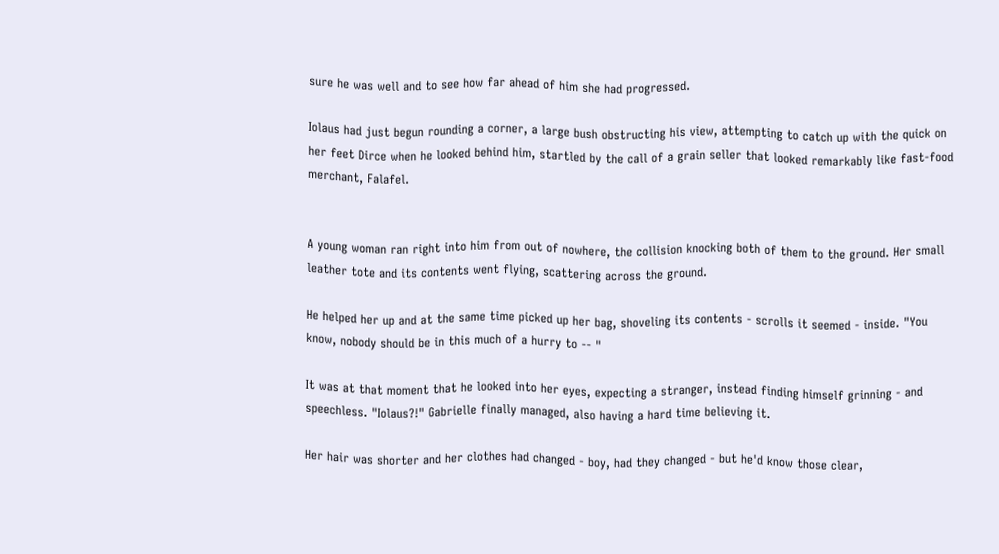sure he was well and to see how far ahead of him she had progressed.

Iolaus had just begun rounding a corner, a large bush obstructing his view, attempting to catch up with the quick on her feet Dirce when he looked behind him, startled by the call of a grain seller that looked remarkably like fast-food merchant, Falafel.


A young woman ran right into him from out of nowhere, the collision knocking both of them to the ground. Her small leather tote and its contents went flying, scattering across the ground.

He helped her up and at the same time picked up her bag, shoveling its contents - scrolls it seemed - inside. "You know, nobody should be in this much of a hurry to -- "

It was at that moment that he looked into her eyes, expecting a stranger, instead finding himself grinning - and speechless. "Iolaus?!" Gabrielle finally managed, also having a hard time believing it.

Her hair was shorter and her clothes had changed - boy, had they changed - but he'd know those clear,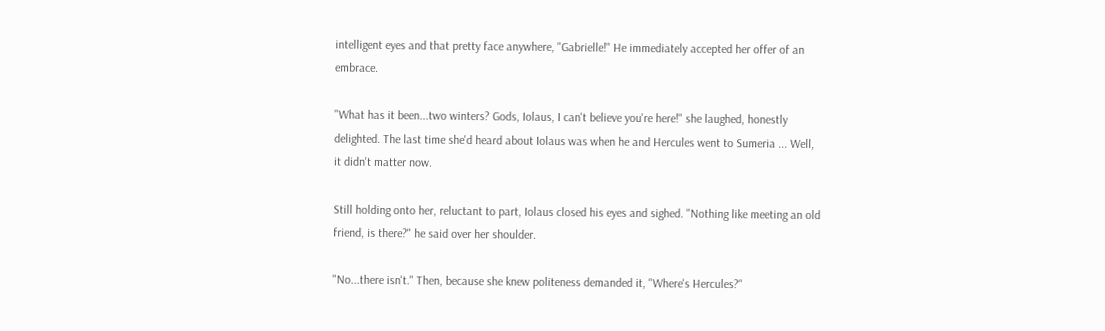intelligent eyes and that pretty face anywhere, "Gabrielle!" He immediately accepted her offer of an embrace.

"What has it been...two winters? Gods, Iolaus, I can't believe you're here!" she laughed, honestly delighted. The last time she'd heard about Iolaus was when he and Hercules went to Sumeria ... Well, it didn't matter now.

Still holding onto her, reluctant to part, Iolaus closed his eyes and sighed. "Nothing like meeting an old friend, is there?" he said over her shoulder.

"No...there isn't." Then, because she knew politeness demanded it, "Where's Hercules?"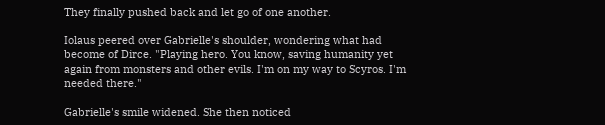They finally pushed back and let go of one another.

Iolaus peered over Gabrielle's shoulder, wondering what had become of Dirce. "Playing hero. You know, saving humanity yet again from monsters and other evils. I'm on my way to Scyros. I'm needed there."

Gabrielle's smile widened. She then noticed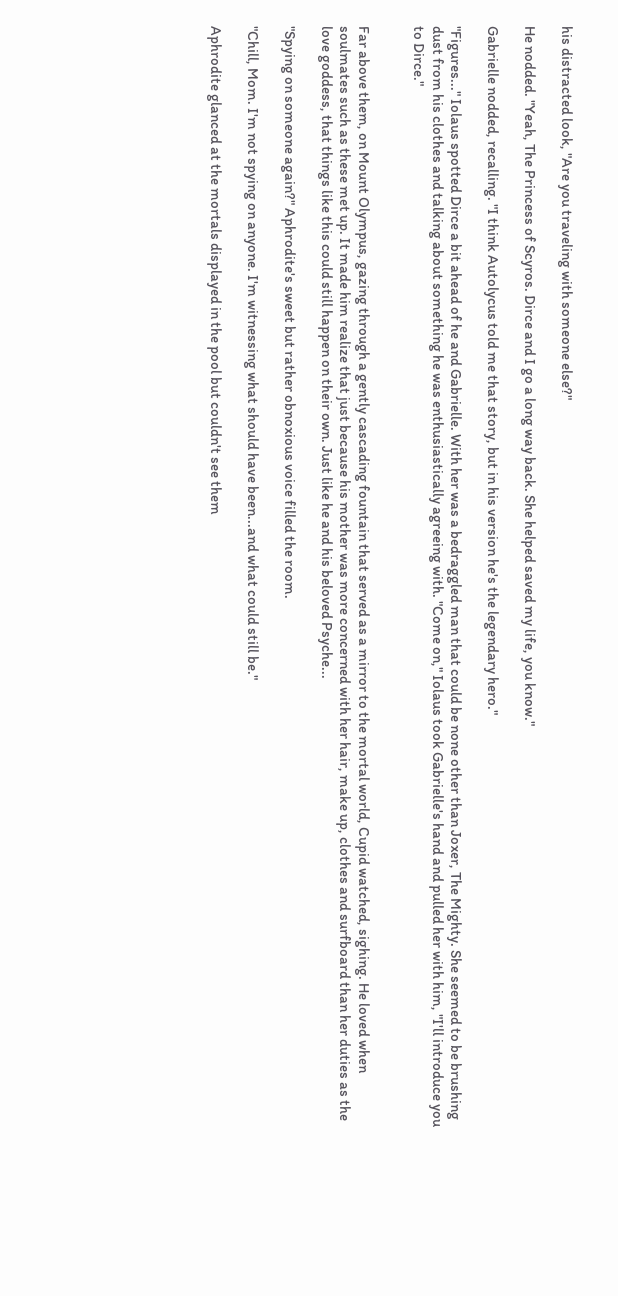his distracted look, "Are you traveling with someone else?"

He nodded. "Yeah, The Princess of Scyros. Dirce and I go a long way back. She helped saved my life, you know."

Gabrielle nodded, recalling. "I think Autolycus told me that story, but in his version he's the legendary hero."

"Figures..." Iolaus spotted Dirce a bit ahead of he and Gabrielle. With her was a bedraggled man that could be none other than Joxer, The Mighty. She seemed to be brushing dust from his clothes and talking about something he was enthusiastically agreeing with. "Come on," Iolaus took Gabrielle's hand and pulled her with him, "I'll introduce you to Dirce."


Far above them, on Mount Olympus, gazing through a gently cascading fountain that served as a mirror to the mortal world, Cupid watched, sighing. He loved when soulmates such as these met up. It made him realize that just because his mother was more concerned with her hair, make up, clothes and surfboard than her duties as the love goddess, that things like this could still happen on their own. Just like he and his beloved Psyche...

"Spying on someone again?" Aphrodite's sweet but rather obnoxious voice filled the room.

"Chill, Mom. I'm not spying on anyone. I'm witnessing what should have been...and what could still be."

Aphrodite glanced at the mortals displayed in the pool but couldn't see them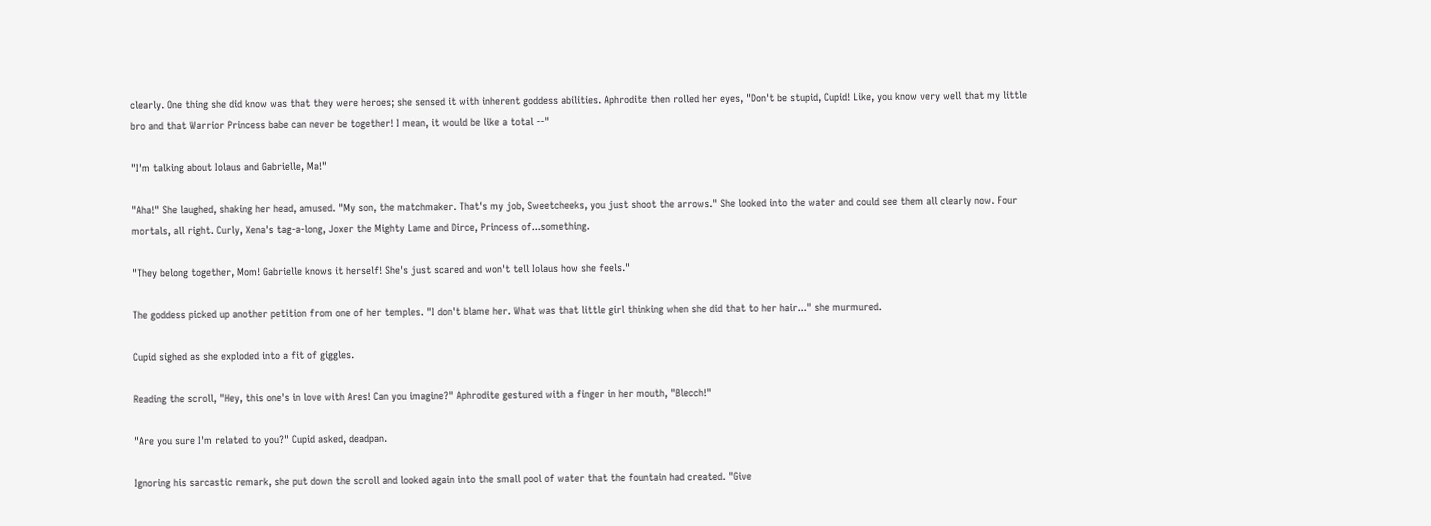clearly. One thing she did know was that they were heroes; she sensed it with inherent goddess abilities. Aphrodite then rolled her eyes, "Don't be stupid, Cupid! Like, you know very well that my little bro and that Warrior Princess babe can never be together! I mean, it would be like a total --"

"I'm talking about Iolaus and Gabrielle, Ma!"

"Aha!" She laughed, shaking her head, amused. "My son, the matchmaker. That's my job, Sweetcheeks, you just shoot the arrows." She looked into the water and could see them all clearly now. Four mortals, all right. Curly, Xena's tag-a-long, Joxer the Mighty Lame and Dirce, Princess of...something.

"They belong together, Mom! Gabrielle knows it herself! She's just scared and won't tell Iolaus how she feels."

The goddess picked up another petition from one of her temples. "I don't blame her. What was that little girl thinking when she did that to her hair..." she murmured.

Cupid sighed as she exploded into a fit of giggles.

Reading the scroll, "Hey, this one's in love with Ares! Can you imagine?" Aphrodite gestured with a finger in her mouth, "Blecch!"

"Are you sure I'm related to you?" Cupid asked, deadpan.

Ignoring his sarcastic remark, she put down the scroll and looked again into the small pool of water that the fountain had created. "Give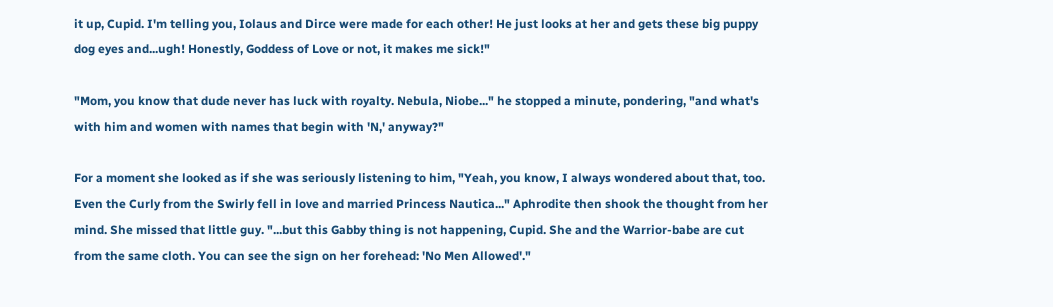it up, Cupid. I'm telling you, Iolaus and Dirce were made for each other! He just looks at her and gets these big puppy dog eyes and...ugh! Honestly, Goddess of Love or not, it makes me sick!"

"Mom, you know that dude never has luck with royalty. Nebula, Niobe..." he stopped a minute, pondering, "and what's with him and women with names that begin with 'N,' anyway?"

For a moment she looked as if she was seriously listening to him, "Yeah, you know, I always wondered about that, too. Even the Curly from the Swirly fell in love and married Princess Nautica..." Aphrodite then shook the thought from her mind. She missed that little guy. "...but this Gabby thing is not happening, Cupid. She and the Warrior-babe are cut from the same cloth. You can see the sign on her forehead: 'No Men Allowed'."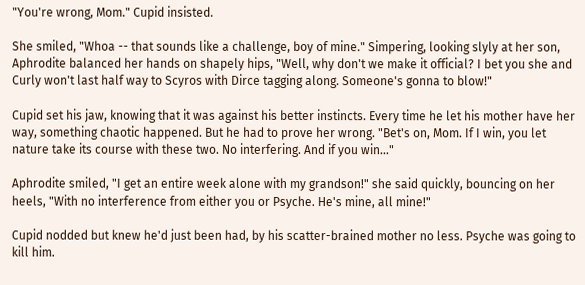"You're wrong, Mom." Cupid insisted.

She smiled, "Whoa -- that sounds like a challenge, boy of mine." Simpering, looking slyly at her son, Aphrodite balanced her hands on shapely hips, "Well, why don't we make it official? I bet you she and Curly won't last half way to Scyros with Dirce tagging along. Someone's gonna to blow!"

Cupid set his jaw, knowing that it was against his better instincts. Every time he let his mother have her way, something chaotic happened. But he had to prove her wrong. "Bet's on, Mom. If I win, you let nature take its course with these two. No interfering. And if you win..."

Aphrodite smiled, "I get an entire week alone with my grandson!" she said quickly, bouncing on her heels, "With no interference from either you or Psyche. He's mine, all mine!"

Cupid nodded but knew he'd just been had, by his scatter-brained mother no less. Psyche was going to kill him.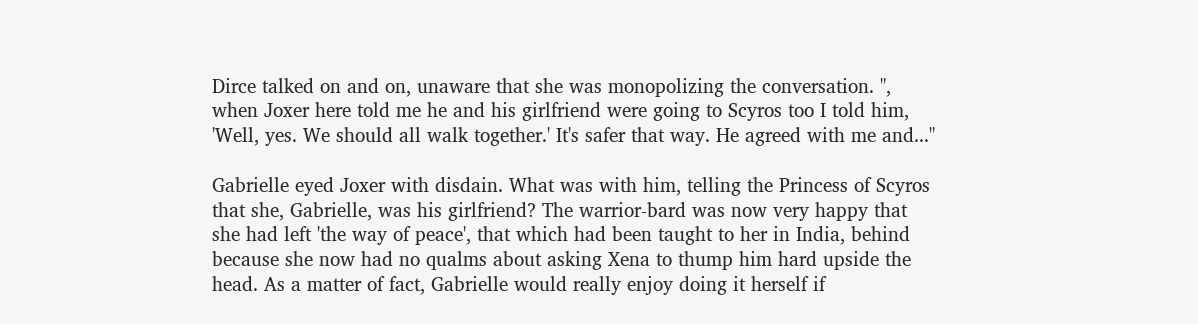Dirce talked on and on, unaware that she was monopolizing the conversation. ", when Joxer here told me he and his girlfriend were going to Scyros too I told him, 'Well, yes. We should all walk together.' It's safer that way. He agreed with me and..."

Gabrielle eyed Joxer with disdain. What was with him, telling the Princess of Scyros that she, Gabrielle, was his girlfriend? The warrior-bard was now very happy that she had left 'the way of peace', that which had been taught to her in India, behind because she now had no qualms about asking Xena to thump him hard upside the head. As a matter of fact, Gabrielle would really enjoy doing it herself if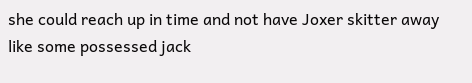she could reach up in time and not have Joxer skitter away like some possessed jack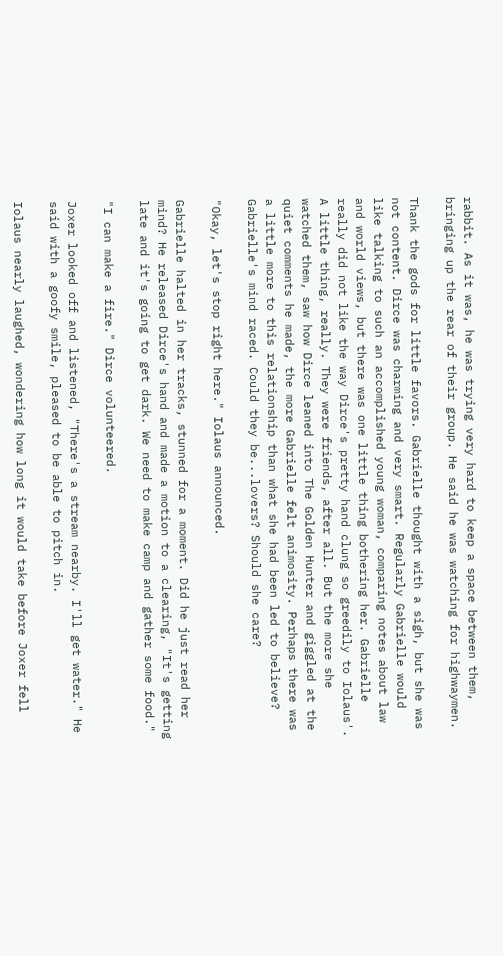rabbit. As it was, he was trying very hard to keep a space between them, bringing up the rear of their group. He said he was watching for highwaymen.

Thank the gods for little favors. Gabrielle thought with a sigh, but she was not content. Dirce was charming and very smart. Regularly Gabrielle would like talking to such an accomplished young woman, comparing notes about law and world views, but there was one little thing bothering her. Gabrielle really did not like the way Dirce's pretty hand clung so greedily to Iolaus'. A little thing, really. They were friends, after all. But the more she watched them, saw how Dirce leaned into The Golden Hunter and giggled at the quiet comments he made, the more Gabrielle felt animosity. Perhaps there was a little more to this relationship than what she had been led to believe? Gabrielle's mind raced. Could they be...lovers? Should she care?

"Okay, let's stop right here." Iolaus announced.

Gabrielle halted in her tracks, stunned for a moment. Did he just read her mind? He released Dirce's hand and made a motion to a clearing, "It's getting late and it's going to get dark. We need to make camp and gather some food."

"I can make a fire." Dirce volunteered.

Joxer looked off and listened, "There's a stream nearby. I'll get water." He said with a goofy smile, pleased to be able to pitch in.

Iolaus nearly laughed, wondering how long it would take before Joxer fell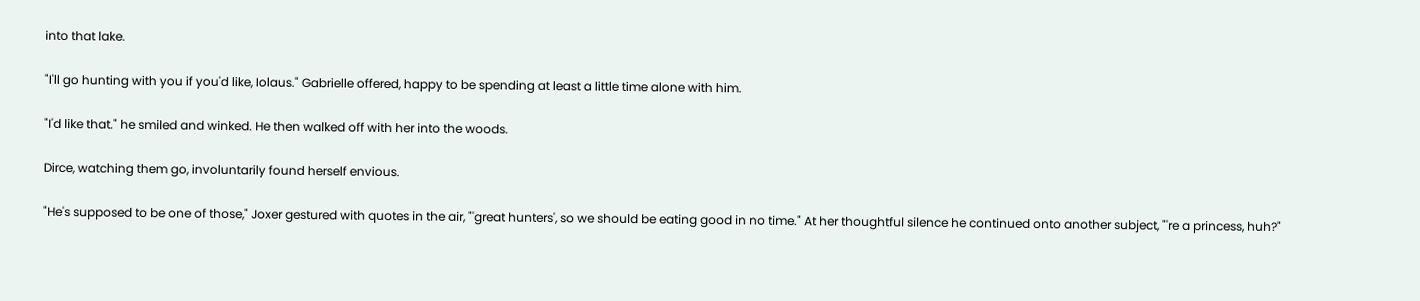into that lake.

"I'll go hunting with you if you'd like, Iolaus." Gabrielle offered, happy to be spending at least a little time alone with him.

"I'd like that." he smiled and winked. He then walked off with her into the woods.

Dirce, watching them go, involuntarily found herself envious.

"He's supposed to be one of those," Joxer gestured with quotes in the air, "'great hunters', so we should be eating good in no time." At her thoughtful silence he continued onto another subject, "'re a princess, huh?"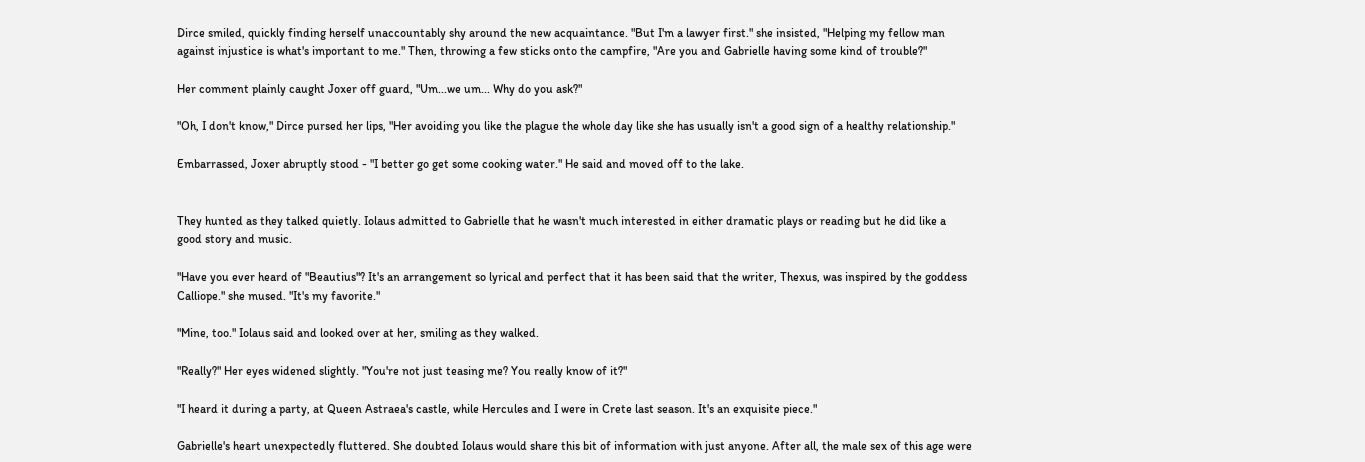Dirce smiled, quickly finding herself unaccountably shy around the new acquaintance. "But I'm a lawyer first." she insisted, "Helping my fellow man against injustice is what's important to me." Then, throwing a few sticks onto the campfire, "Are you and Gabrielle having some kind of trouble?"

Her comment plainly caught Joxer off guard, "Um...we um... Why do you ask?"

"Oh, I don't know," Dirce pursed her lips, "Her avoiding you like the plague the whole day like she has usually isn't a good sign of a healthy relationship."

Embarrassed, Joxer abruptly stood - "I better go get some cooking water." He said and moved off to the lake.


They hunted as they talked quietly. Iolaus admitted to Gabrielle that he wasn't much interested in either dramatic plays or reading but he did like a good story and music.

"Have you ever heard of "Beautius"? It's an arrangement so lyrical and perfect that it has been said that the writer, Thexus, was inspired by the goddess Calliope." she mused. "It's my favorite."

"Mine, too." Iolaus said and looked over at her, smiling as they walked.

"Really?" Her eyes widened slightly. "You're not just teasing me? You really know of it?"

"I heard it during a party, at Queen Astraea's castle, while Hercules and I were in Crete last season. It's an exquisite piece."

Gabrielle's heart unexpectedly fluttered. She doubted Iolaus would share this bit of information with just anyone. After all, the male sex of this age were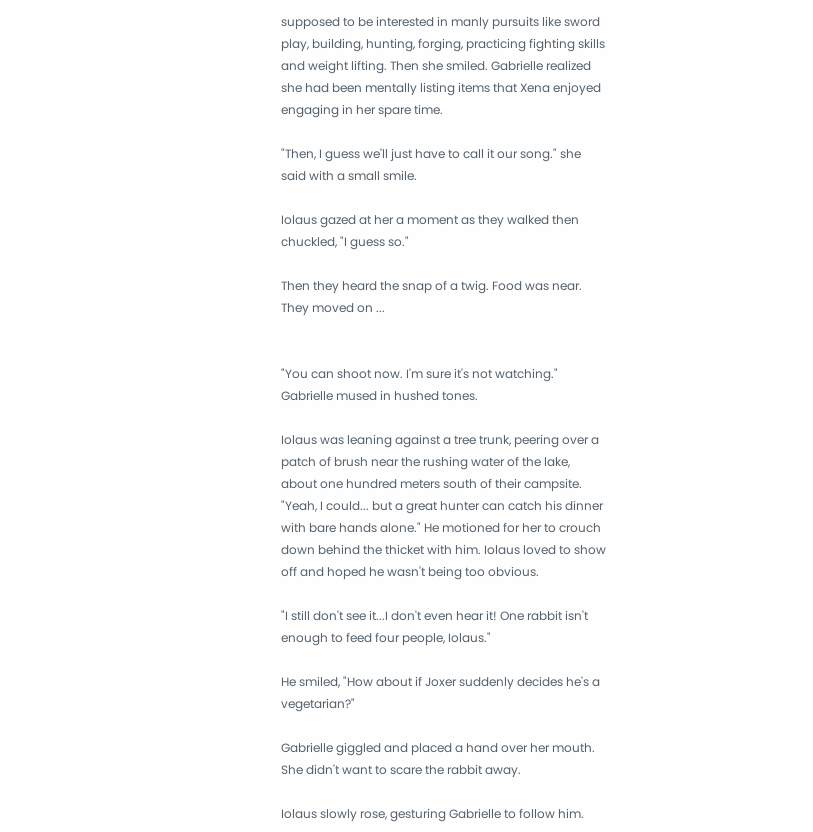supposed to be interested in manly pursuits like sword play, building, hunting, forging, practicing fighting skills and weight lifting. Then she smiled. Gabrielle realized she had been mentally listing items that Xena enjoyed engaging in her spare time.

"Then, I guess we'll just have to call it our song." she said with a small smile.

Iolaus gazed at her a moment as they walked then chuckled, "I guess so."

Then they heard the snap of a twig. Food was near. They moved on ...


"You can shoot now. I'm sure it's not watching." Gabrielle mused in hushed tones.

Iolaus was leaning against a tree trunk, peering over a patch of brush near the rushing water of the lake, about one hundred meters south of their campsite. "Yeah, I could... but a great hunter can catch his dinner with bare hands alone." He motioned for her to crouch down behind the thicket with him. Iolaus loved to show off and hoped he wasn't being too obvious.

"I still don't see it...I don't even hear it! One rabbit isn't enough to feed four people, Iolaus."

He smiled, "How about if Joxer suddenly decides he's a vegetarian?"

Gabrielle giggled and placed a hand over her mouth. She didn't want to scare the rabbit away.

Iolaus slowly rose, gesturing Gabrielle to follow him.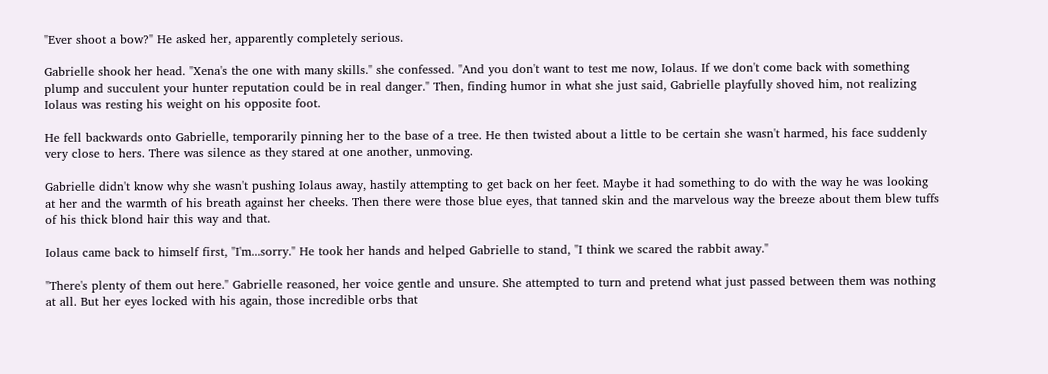"Ever shoot a bow?" He asked her, apparently completely serious.

Gabrielle shook her head. "Xena's the one with many skills." she confessed. "And you don't want to test me now, Iolaus. If we don't come back with something plump and succulent your hunter reputation could be in real danger." Then, finding humor in what she just said, Gabrielle playfully shoved him, not realizing Iolaus was resting his weight on his opposite foot.

He fell backwards onto Gabrielle, temporarily pinning her to the base of a tree. He then twisted about a little to be certain she wasn't harmed, his face suddenly very close to hers. There was silence as they stared at one another, unmoving.

Gabrielle didn't know why she wasn't pushing Iolaus away, hastily attempting to get back on her feet. Maybe it had something to do with the way he was looking at her and the warmth of his breath against her cheeks. Then there were those blue eyes, that tanned skin and the marvelous way the breeze about them blew tuffs of his thick blond hair this way and that.

Iolaus came back to himself first, "I'm...sorry." He took her hands and helped Gabrielle to stand, "I think we scared the rabbit away."

"There's plenty of them out here." Gabrielle reasoned, her voice gentle and unsure. She attempted to turn and pretend what just passed between them was nothing at all. But her eyes locked with his again, those incredible orbs that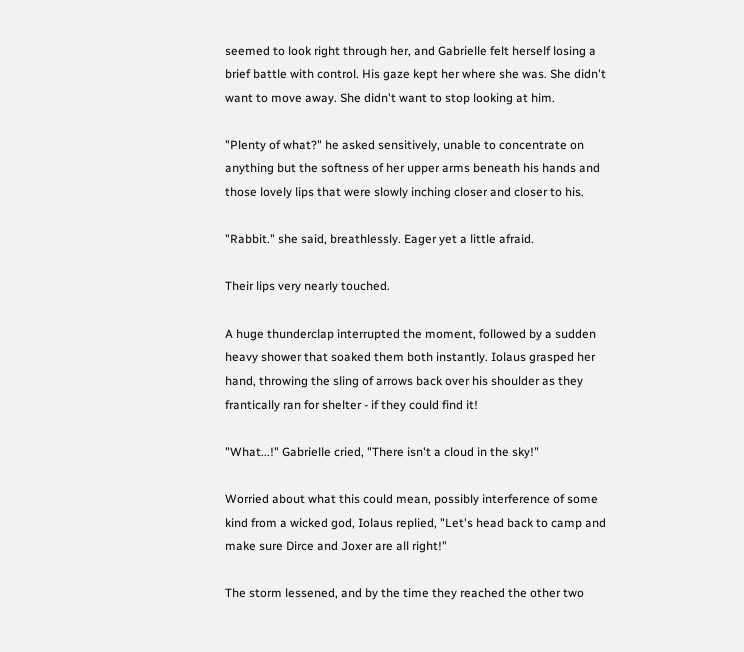seemed to look right through her, and Gabrielle felt herself losing a brief battle with control. His gaze kept her where she was. She didn't want to move away. She didn't want to stop looking at him.

"Plenty of what?" he asked sensitively, unable to concentrate on anything but the softness of her upper arms beneath his hands and those lovely lips that were slowly inching closer and closer to his.

"Rabbit." she said, breathlessly. Eager yet a little afraid.

Their lips very nearly touched.

A huge thunderclap interrupted the moment, followed by a sudden heavy shower that soaked them both instantly. Iolaus grasped her hand, throwing the sling of arrows back over his shoulder as they frantically ran for shelter - if they could find it!

"What...!" Gabrielle cried, "There isn't a cloud in the sky!"

Worried about what this could mean, possibly interference of some kind from a wicked god, Iolaus replied, "Let's head back to camp and make sure Dirce and Joxer are all right!"

The storm lessened, and by the time they reached the other two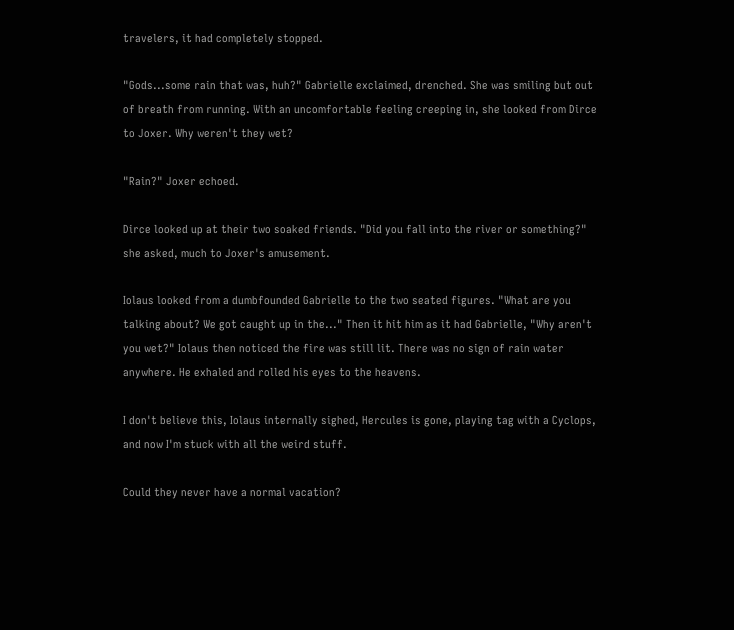travelers, it had completely stopped.

"Gods...some rain that was, huh?" Gabrielle exclaimed, drenched. She was smiling but out of breath from running. With an uncomfortable feeling creeping in, she looked from Dirce to Joxer. Why weren't they wet?

"Rain?" Joxer echoed.

Dirce looked up at their two soaked friends. "Did you fall into the river or something?" she asked, much to Joxer's amusement.

Iolaus looked from a dumbfounded Gabrielle to the two seated figures. "What are you talking about? We got caught up in the..." Then it hit him as it had Gabrielle, "Why aren't you wet?" Iolaus then noticed the fire was still lit. There was no sign of rain water anywhere. He exhaled and rolled his eyes to the heavens.

I don't believe this, Iolaus internally sighed, Hercules is gone, playing tag with a Cyclops, and now I'm stuck with all the weird stuff.

Could they never have a normal vacation?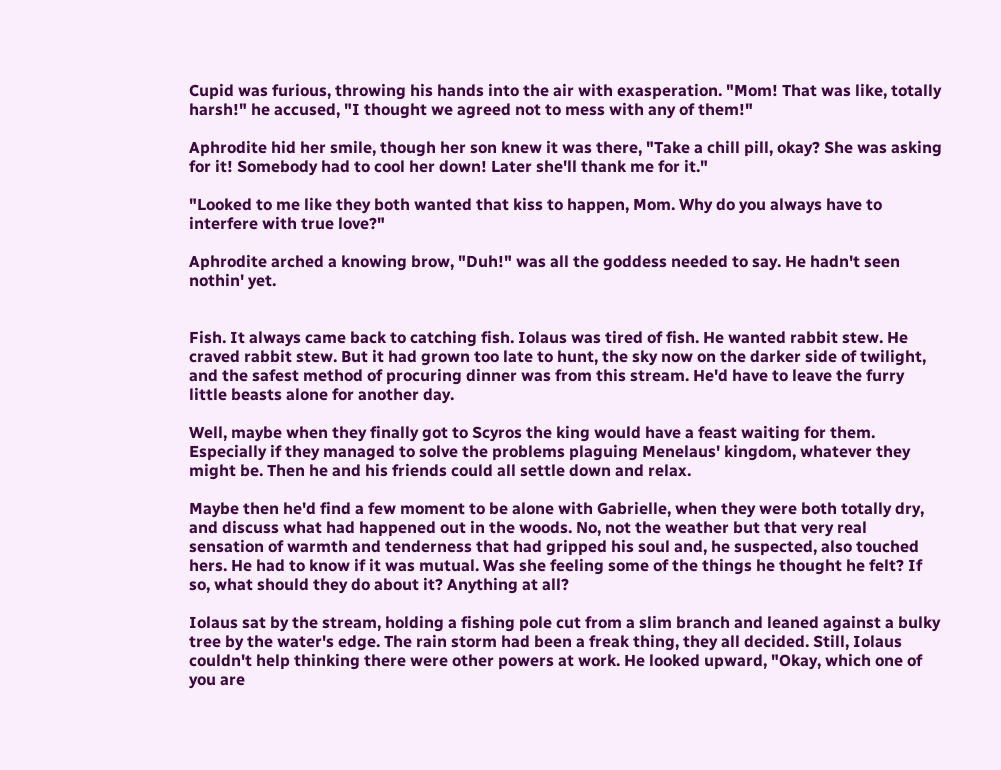Cupid was furious, throwing his hands into the air with exasperation. "Mom! That was like, totally harsh!" he accused, "I thought we agreed not to mess with any of them!"

Aphrodite hid her smile, though her son knew it was there, "Take a chill pill, okay? She was asking for it! Somebody had to cool her down! Later she'll thank me for it."

"Looked to me like they both wanted that kiss to happen, Mom. Why do you always have to interfere with true love?"

Aphrodite arched a knowing brow, "Duh!" was all the goddess needed to say. He hadn't seen nothin' yet.


Fish. It always came back to catching fish. Iolaus was tired of fish. He wanted rabbit stew. He craved rabbit stew. But it had grown too late to hunt, the sky now on the darker side of twilight, and the safest method of procuring dinner was from this stream. He'd have to leave the furry little beasts alone for another day.

Well, maybe when they finally got to Scyros the king would have a feast waiting for them. Especially if they managed to solve the problems plaguing Menelaus' kingdom, whatever they might be. Then he and his friends could all settle down and relax.

Maybe then he'd find a few moment to be alone with Gabrielle, when they were both totally dry, and discuss what had happened out in the woods. No, not the weather but that very real sensation of warmth and tenderness that had gripped his soul and, he suspected, also touched hers. He had to know if it was mutual. Was she feeling some of the things he thought he felt? If so, what should they do about it? Anything at all?

Iolaus sat by the stream, holding a fishing pole cut from a slim branch and leaned against a bulky tree by the water's edge. The rain storm had been a freak thing, they all decided. Still, Iolaus couldn't help thinking there were other powers at work. He looked upward, "Okay, which one of you are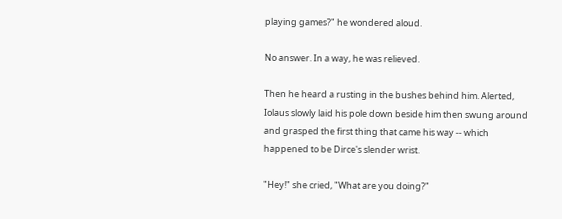playing games?" he wondered aloud.

No answer. In a way, he was relieved.

Then he heard a rusting in the bushes behind him. Alerted, Iolaus slowly laid his pole down beside him then swung around and grasped the first thing that came his way -- which happened to be Dirce's slender wrist.

"Hey!" she cried, "What are you doing?"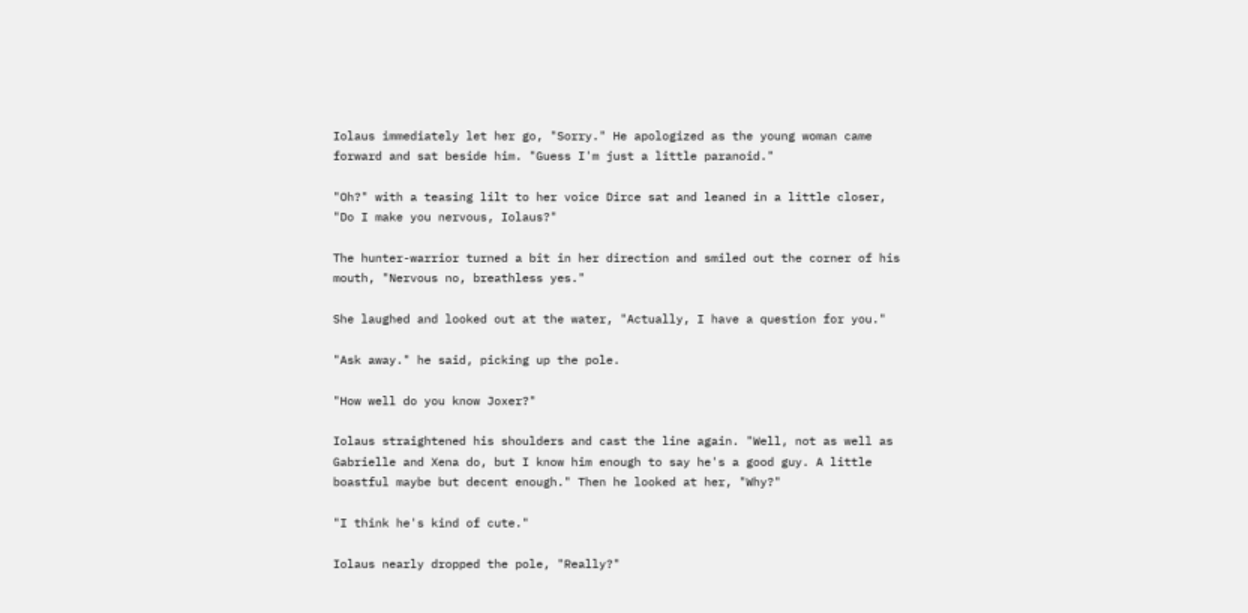Iolaus immediately let her go, "Sorry." He apologized as the young woman came forward and sat beside him. "Guess I'm just a little paranoid."

"Oh?" with a teasing lilt to her voice Dirce sat and leaned in a little closer, "Do I make you nervous, Iolaus?"

The hunter-warrior turned a bit in her direction and smiled out the corner of his mouth, "Nervous no, breathless yes."

She laughed and looked out at the water, "Actually, I have a question for you."

"Ask away." he said, picking up the pole.

"How well do you know Joxer?"

Iolaus straightened his shoulders and cast the line again. "Well, not as well as Gabrielle and Xena do, but I know him enough to say he's a good guy. A little boastful maybe but decent enough." Then he looked at her, "Why?"

"I think he's kind of cute."

Iolaus nearly dropped the pole, "Really?"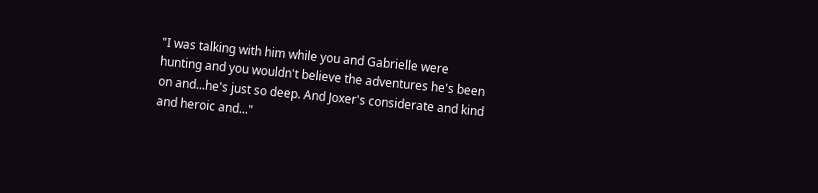"I was talking with him while you and Gabrielle were hunting and you wouldn't believe the adventures he's been on and...he's just so deep. And Joxer's considerate and kind and heroic and..."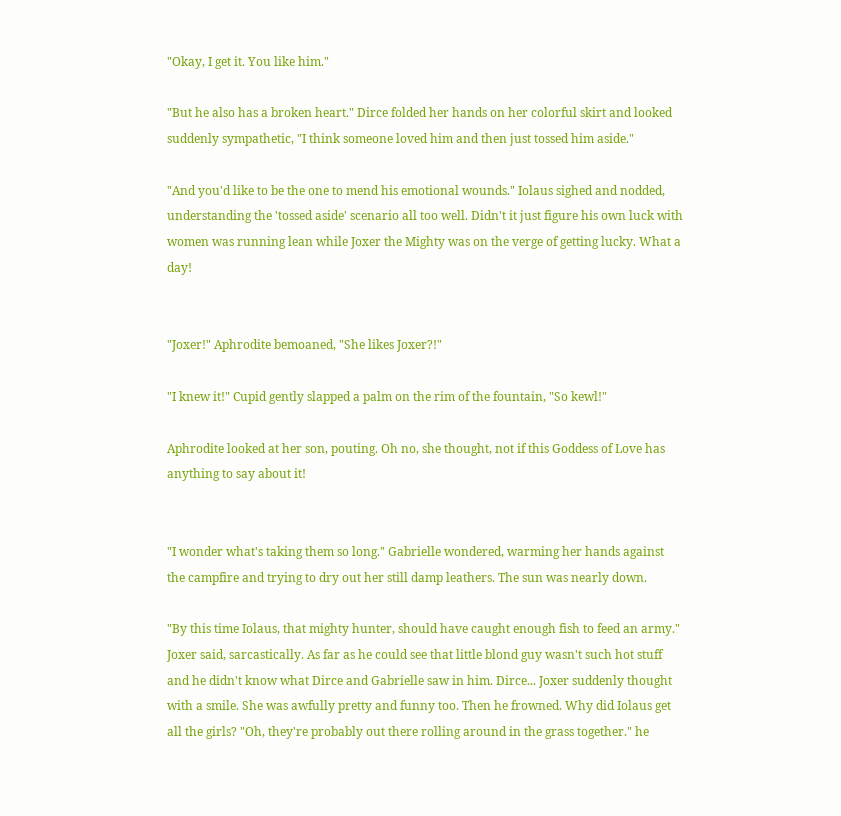"Okay, I get it. You like him."

"But he also has a broken heart." Dirce folded her hands on her colorful skirt and looked suddenly sympathetic, "I think someone loved him and then just tossed him aside."

"And you'd like to be the one to mend his emotional wounds." Iolaus sighed and nodded, understanding the 'tossed aside' scenario all too well. Didn't it just figure his own luck with women was running lean while Joxer the Mighty was on the verge of getting lucky. What a day!


"Joxer!" Aphrodite bemoaned, "She likes Joxer?!"

"I knew it!" Cupid gently slapped a palm on the rim of the fountain, "So kewl!"

Aphrodite looked at her son, pouting. Oh no, she thought, not if this Goddess of Love has anything to say about it!


"I wonder what's taking them so long." Gabrielle wondered, warming her hands against the campfire and trying to dry out her still damp leathers. The sun was nearly down.

"By this time Iolaus, that mighty hunter, should have caught enough fish to feed an army." Joxer said, sarcastically. As far as he could see that little blond guy wasn't such hot stuff and he didn't know what Dirce and Gabrielle saw in him. Dirce... Joxer suddenly thought with a smile. She was awfully pretty and funny too. Then he frowned. Why did Iolaus get all the girls? "Oh, they're probably out there rolling around in the grass together." he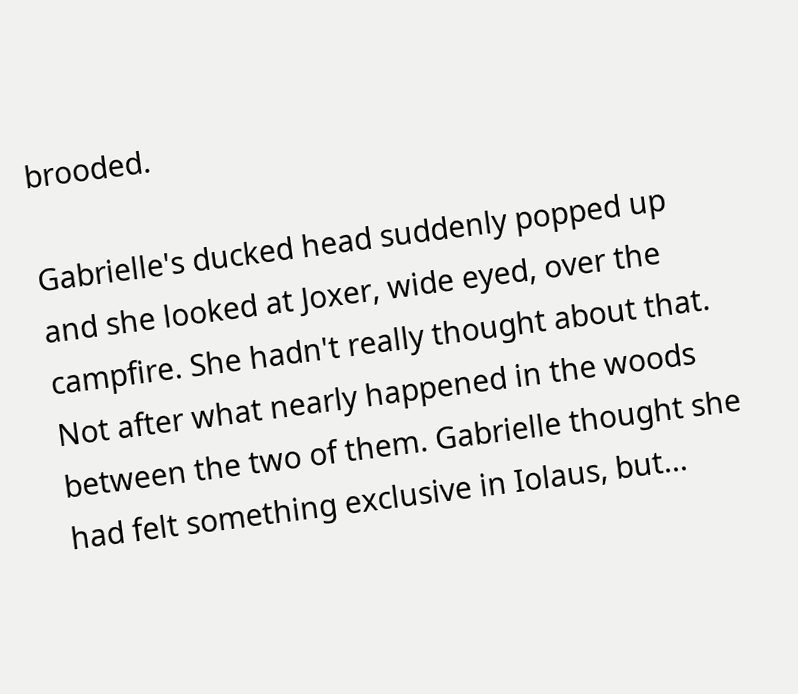brooded.

Gabrielle's ducked head suddenly popped up and she looked at Joxer, wide eyed, over the campfire. She hadn't really thought about that. Not after what nearly happened in the woods between the two of them. Gabrielle thought she had felt something exclusive in Iolaus, but...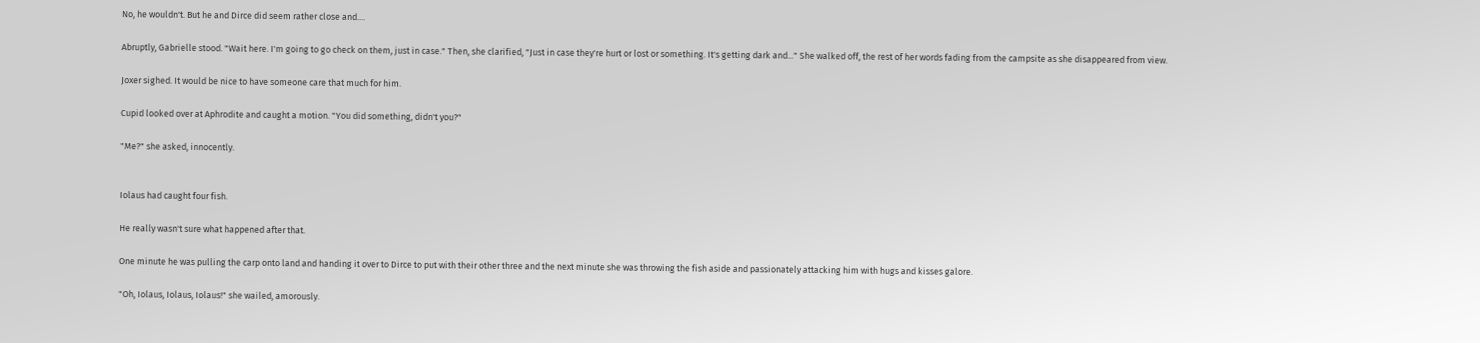No, he wouldn't. But he and Dirce did seem rather close and....

Abruptly, Gabrielle stood. "Wait here. I'm going to go check on them, just in case." Then, she clarified, "Just in case they're hurt or lost or something. It's getting dark and..." She walked off, the rest of her words fading from the campsite as she disappeared from view.

Joxer sighed. It would be nice to have someone care that much for him.

Cupid looked over at Aphrodite and caught a motion. "You did something, didn't you?"

"Me?" she asked, innocently.


Iolaus had caught four fish.

He really wasn't sure what happened after that.

One minute he was pulling the carp onto land and handing it over to Dirce to put with their other three and the next minute she was throwing the fish aside and passionately attacking him with hugs and kisses galore.

"Oh, Iolaus, Iolaus, Iolaus!" she wailed, amorously.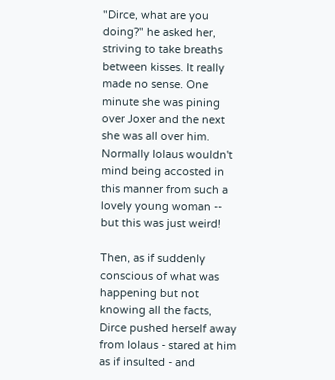"Dirce, what are you doing?" he asked her, striving to take breaths between kisses. It really made no sense. One minute she was pining over Joxer and the next she was all over him. Normally Iolaus wouldn't mind being accosted in this manner from such a lovely young woman -- but this was just weird!

Then, as if suddenly conscious of what was happening but not knowing all the facts, Dirce pushed herself away from Iolaus - stared at him as if insulted - and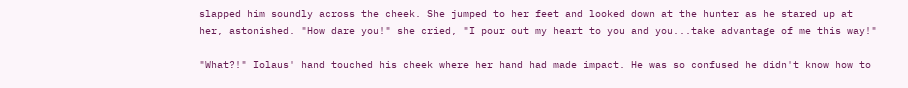slapped him soundly across the cheek. She jumped to her feet and looked down at the hunter as he stared up at her, astonished. "How dare you!" she cried, "I pour out my heart to you and you...take advantage of me this way!"

"What?!" Iolaus' hand touched his cheek where her hand had made impact. He was so confused he didn't know how to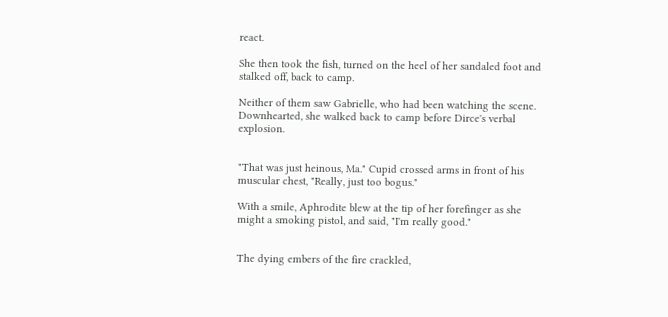react.

She then took the fish, turned on the heel of her sandaled foot and stalked off, back to camp.

Neither of them saw Gabrielle, who had been watching the scene. Downhearted, she walked back to camp before Dirce's verbal explosion.


"That was just heinous, Ma." Cupid crossed arms in front of his muscular chest, "Really, just too bogus."

With a smile, Aphrodite blew at the tip of her forefinger as she might a smoking pistol, and said, "I'm really good."


The dying embers of the fire crackled,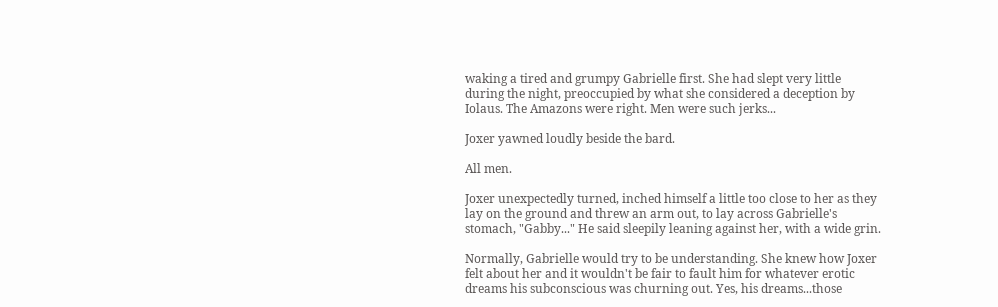waking a tired and grumpy Gabrielle first. She had slept very little during the night, preoccupied by what she considered a deception by Iolaus. The Amazons were right. Men were such jerks...

Joxer yawned loudly beside the bard.

All men.

Joxer unexpectedly turned, inched himself a little too close to her as they lay on the ground and threw an arm out, to lay across Gabrielle's stomach, "Gabby..." He said sleepily leaning against her, with a wide grin.

Normally, Gabrielle would try to be understanding. She knew how Joxer felt about her and it wouldn't be fair to fault him for whatever erotic dreams his subconscious was churning out. Yes, his dreams...those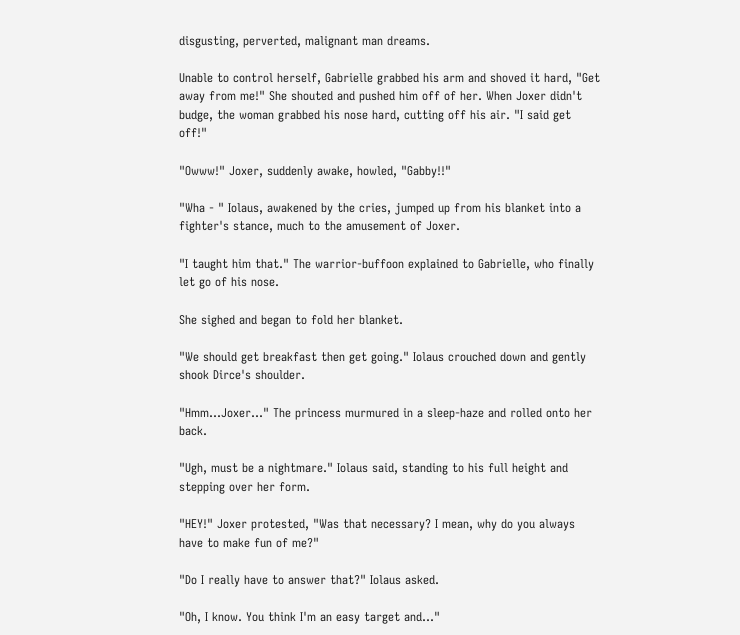disgusting, perverted, malignant man dreams.

Unable to control herself, Gabrielle grabbed his arm and shoved it hard, "Get away from me!" She shouted and pushed him off of her. When Joxer didn't budge, the woman grabbed his nose hard, cutting off his air. "I said get off!"

"Owww!" Joxer, suddenly awake, howled, "Gabby!!"

"Wha - " Iolaus, awakened by the cries, jumped up from his blanket into a fighter's stance, much to the amusement of Joxer.

"I taught him that." The warrior-buffoon explained to Gabrielle, who finally let go of his nose.

She sighed and began to fold her blanket.

"We should get breakfast then get going." Iolaus crouched down and gently shook Dirce's shoulder.

"Hmm...Joxer..." The princess murmured in a sleep-haze and rolled onto her back.

"Ugh, must be a nightmare." Iolaus said, standing to his full height and stepping over her form.

"HEY!" Joxer protested, "Was that necessary? I mean, why do you always have to make fun of me?"

"Do I really have to answer that?" Iolaus asked.

"Oh, I know. You think I'm an easy target and..."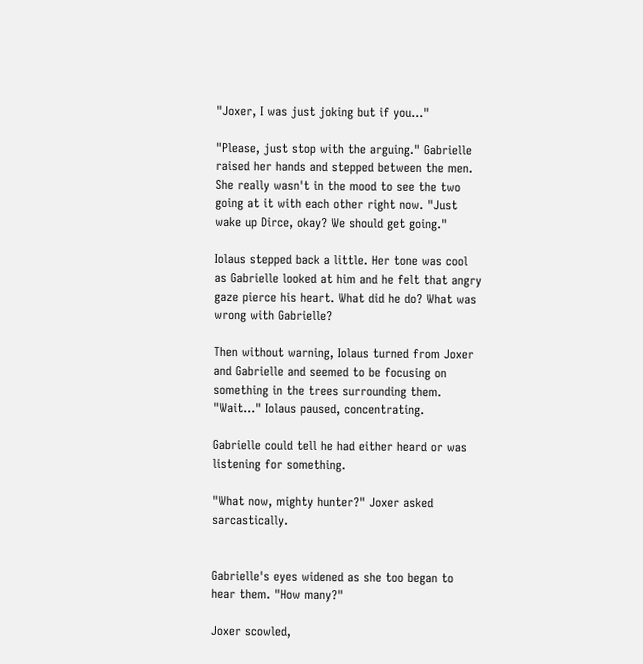"Joxer, I was just joking but if you..."

"Please, just stop with the arguing." Gabrielle raised her hands and stepped between the men. She really wasn't in the mood to see the two going at it with each other right now. "Just wake up Dirce, okay? We should get going."

Iolaus stepped back a little. Her tone was cool as Gabrielle looked at him and he felt that angry gaze pierce his heart. What did he do? What was wrong with Gabrielle?

Then without warning, Iolaus turned from Joxer and Gabrielle and seemed to be focusing on something in the trees surrounding them. "Wait..." Iolaus paused, concentrating.

Gabrielle could tell he had either heard or was listening for something.

"What now, mighty hunter?" Joxer asked sarcastically.


Gabrielle's eyes widened as she too began to hear them. "How many?"

Joxer scowled,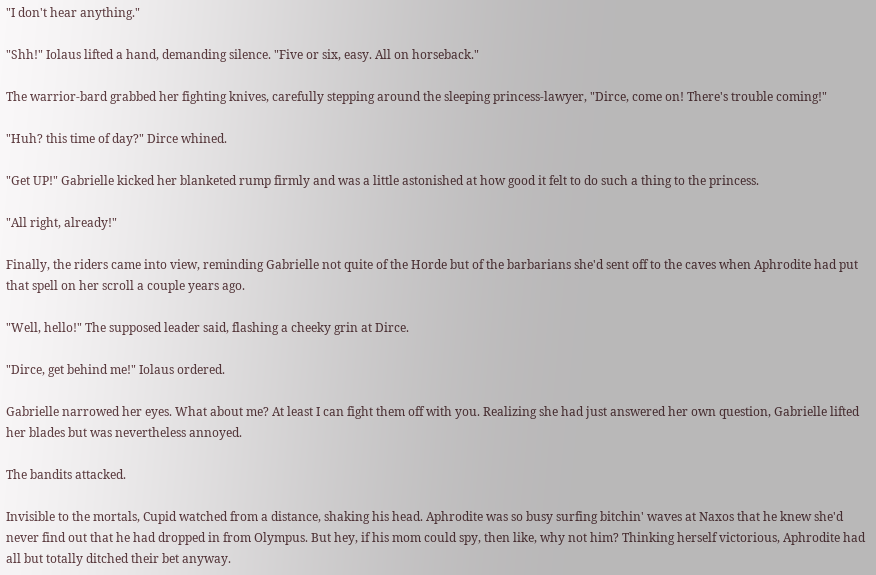"I don't hear anything."

"Shh!" Iolaus lifted a hand, demanding silence. "Five or six, easy. All on horseback."

The warrior-bard grabbed her fighting knives, carefully stepping around the sleeping princess-lawyer, "Dirce, come on! There's trouble coming!"

"Huh? this time of day?" Dirce whined.

"Get UP!" Gabrielle kicked her blanketed rump firmly and was a little astonished at how good it felt to do such a thing to the princess.

"All right, already!"

Finally, the riders came into view, reminding Gabrielle not quite of the Horde but of the barbarians she'd sent off to the caves when Aphrodite had put that spell on her scroll a couple years ago.

"Well, hello!" The supposed leader said, flashing a cheeky grin at Dirce.

"Dirce, get behind me!" Iolaus ordered.

Gabrielle narrowed her eyes. What about me? At least I can fight them off with you. Realizing she had just answered her own question, Gabrielle lifted her blades but was nevertheless annoyed.

The bandits attacked.

Invisible to the mortals, Cupid watched from a distance, shaking his head. Aphrodite was so busy surfing bitchin' waves at Naxos that he knew she'd never find out that he had dropped in from Olympus. But hey, if his mom could spy, then like, why not him? Thinking herself victorious, Aphrodite had all but totally ditched their bet anyway.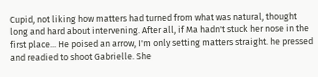Cupid, not liking how matters had turned from what was natural, thought long and hard about intervening. After all, if Ma hadn't stuck her nose in the first place... He poised an arrow, I'm only setting matters straight. he pressed and readied to shoot Gabrielle. She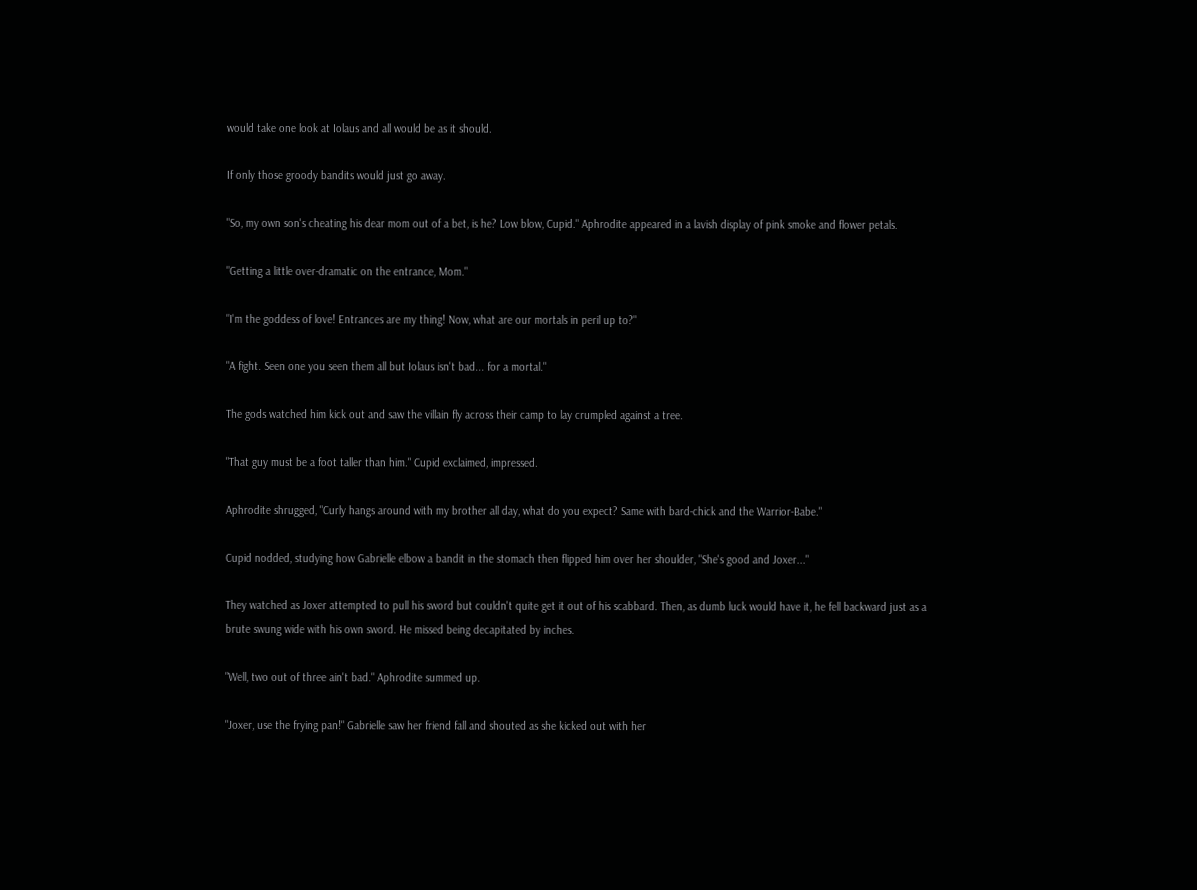would take one look at Iolaus and all would be as it should.

If only those groody bandits would just go away.

"So, my own son's cheating his dear mom out of a bet, is he? Low blow, Cupid." Aphrodite appeared in a lavish display of pink smoke and flower petals.

"Getting a little over-dramatic on the entrance, Mom."

"I'm the goddess of love! Entrances are my thing! Now, what are our mortals in peril up to?"

"A fight. Seen one you seen them all but Iolaus isn't bad... for a mortal."

The gods watched him kick out and saw the villain fly across their camp to lay crumpled against a tree.

"That guy must be a foot taller than him." Cupid exclaimed, impressed.

Aphrodite shrugged, "Curly hangs around with my brother all day, what do you expect? Same with bard-chick and the Warrior-Babe."

Cupid nodded, studying how Gabrielle elbow a bandit in the stomach then flipped him over her shoulder, "She's good and Joxer..."

They watched as Joxer attempted to pull his sword but couldn't quite get it out of his scabbard. Then, as dumb luck would have it, he fell backward just as a brute swung wide with his own sword. He missed being decapitated by inches.

"Well, two out of three ain't bad." Aphrodite summed up.

"Joxer, use the frying pan!" Gabrielle saw her friend fall and shouted as she kicked out with her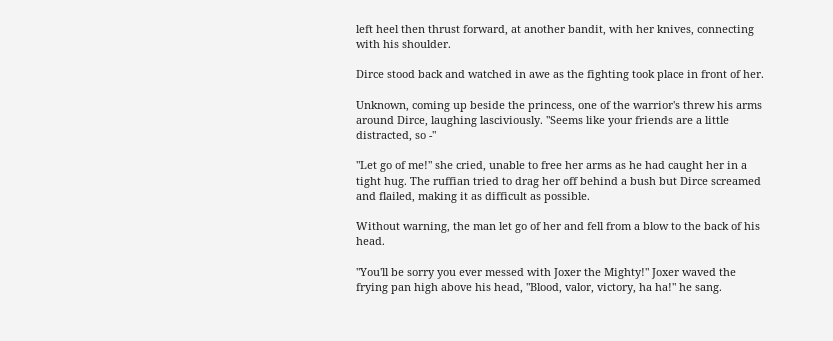left heel then thrust forward, at another bandit, with her knives, connecting with his shoulder.

Dirce stood back and watched in awe as the fighting took place in front of her.

Unknown, coming up beside the princess, one of the warrior's threw his arms around Dirce, laughing lasciviously. "Seems like your friends are a little distracted, so -"

"Let go of me!" she cried, unable to free her arms as he had caught her in a tight hug. The ruffian tried to drag her off behind a bush but Dirce screamed and flailed, making it as difficult as possible.

Without warning, the man let go of her and fell from a blow to the back of his head.

"You'll be sorry you ever messed with Joxer the Mighty!" Joxer waved the frying pan high above his head, "Blood, valor, victory, ha ha!" he sang.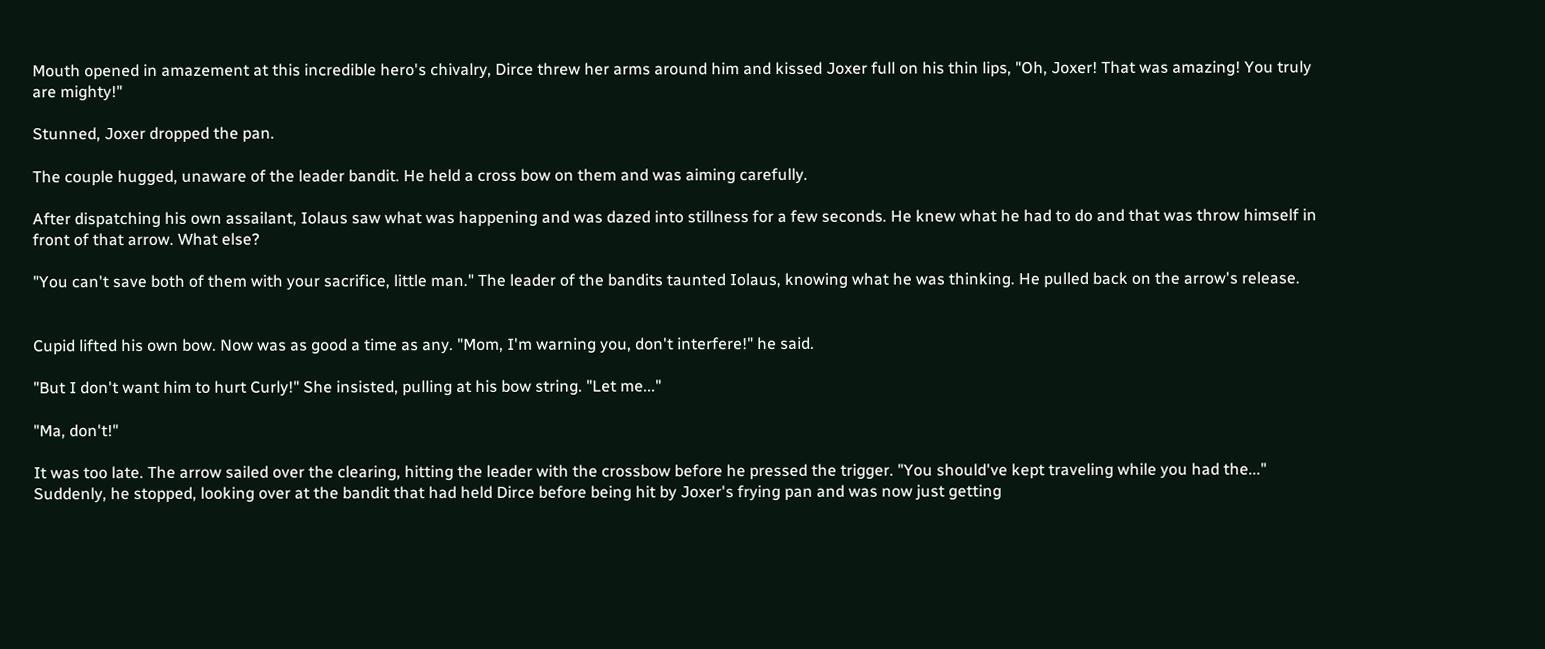Mouth opened in amazement at this incredible hero's chivalry, Dirce threw her arms around him and kissed Joxer full on his thin lips, "Oh, Joxer! That was amazing! You truly are mighty!"

Stunned, Joxer dropped the pan.

The couple hugged, unaware of the leader bandit. He held a cross bow on them and was aiming carefully.

After dispatching his own assailant, Iolaus saw what was happening and was dazed into stillness for a few seconds. He knew what he had to do and that was throw himself in front of that arrow. What else?

"You can't save both of them with your sacrifice, little man." The leader of the bandits taunted Iolaus, knowing what he was thinking. He pulled back on the arrow's release.


Cupid lifted his own bow. Now was as good a time as any. "Mom, I'm warning you, don't interfere!" he said.

"But I don't want him to hurt Curly!" She insisted, pulling at his bow string. "Let me..."

"Ma, don't!"

It was too late. The arrow sailed over the clearing, hitting the leader with the crossbow before he pressed the trigger. "You should've kept traveling while you had the..." Suddenly, he stopped, looking over at the bandit that had held Dirce before being hit by Joxer's frying pan and was now just getting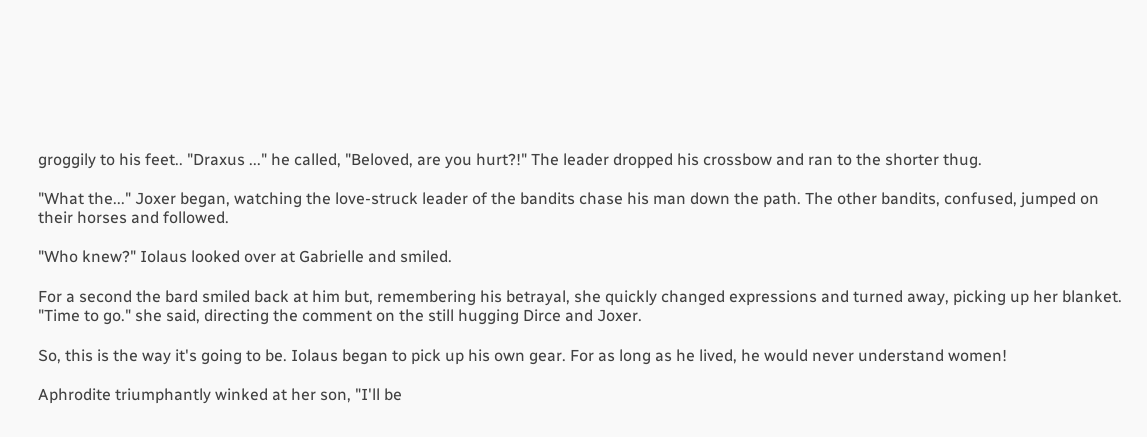groggily to his feet.. "Draxus ..." he called, "Beloved, are you hurt?!" The leader dropped his crossbow and ran to the shorter thug.

"What the..." Joxer began, watching the love-struck leader of the bandits chase his man down the path. The other bandits, confused, jumped on their horses and followed.

"Who knew?" Iolaus looked over at Gabrielle and smiled.

For a second the bard smiled back at him but, remembering his betrayal, she quickly changed expressions and turned away, picking up her blanket. "Time to go." she said, directing the comment on the still hugging Dirce and Joxer.

So, this is the way it's going to be. Iolaus began to pick up his own gear. For as long as he lived, he would never understand women!

Aphrodite triumphantly winked at her son, "I'll be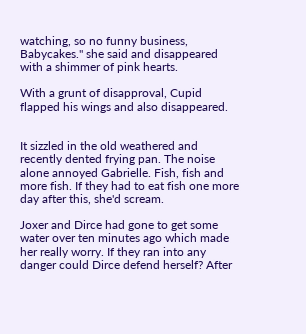watching, so no funny business, Babycakes." she said and disappeared with a shimmer of pink hearts.

With a grunt of disapproval, Cupid flapped his wings and also disappeared.


It sizzled in the old weathered and recently dented frying pan. The noise alone annoyed Gabrielle. Fish, fish and more fish. If they had to eat fish one more day after this, she'd scream.

Joxer and Dirce had gone to get some water over ten minutes ago which made her really worry. If they ran into any danger could Dirce defend herself? After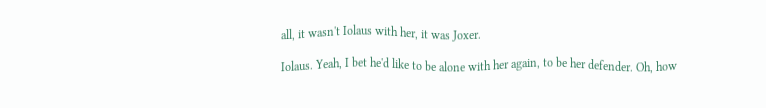all, it wasn't Iolaus with her, it was Joxer.

Iolaus. Yeah, I bet he'd like to be alone with her again, to be her defender. Oh, how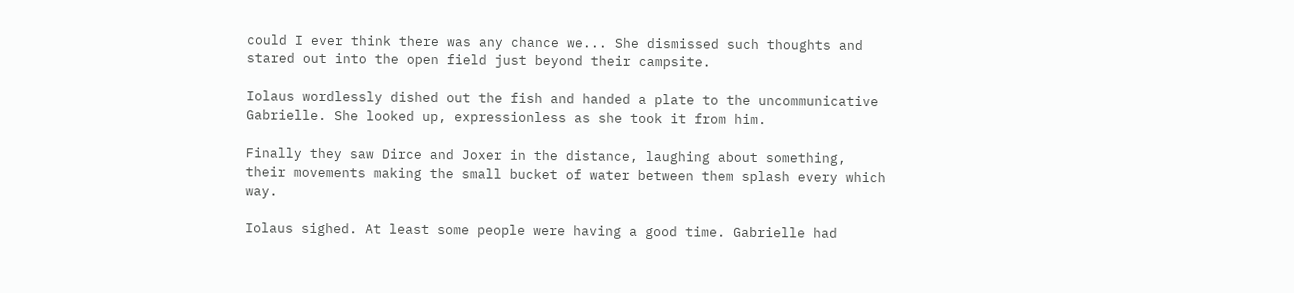could I ever think there was any chance we... She dismissed such thoughts and stared out into the open field just beyond their campsite.

Iolaus wordlessly dished out the fish and handed a plate to the uncommunicative Gabrielle. She looked up, expressionless as she took it from him.

Finally they saw Dirce and Joxer in the distance, laughing about something, their movements making the small bucket of water between them splash every which way.

Iolaus sighed. At least some people were having a good time. Gabrielle had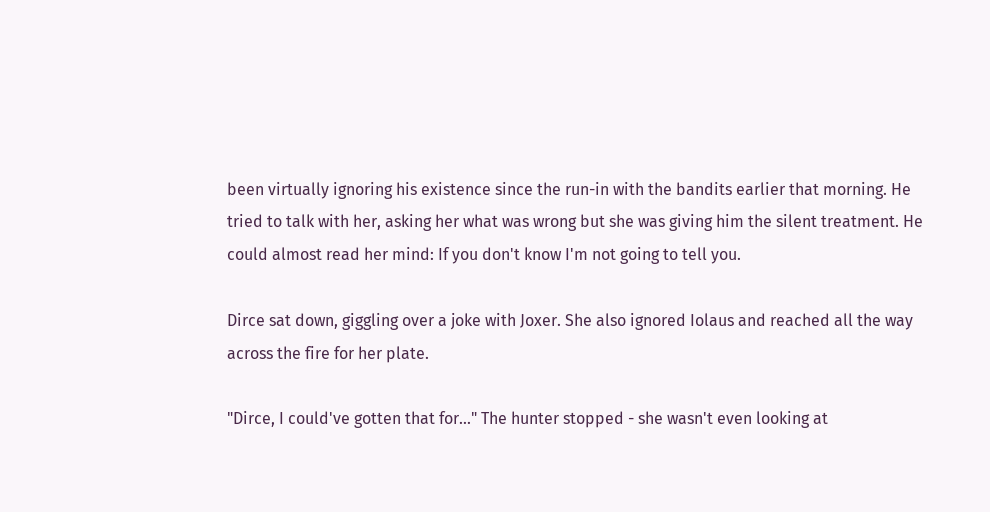been virtually ignoring his existence since the run-in with the bandits earlier that morning. He tried to talk with her, asking her what was wrong but she was giving him the silent treatment. He could almost read her mind: If you don't know I'm not going to tell you.

Dirce sat down, giggling over a joke with Joxer. She also ignored Iolaus and reached all the way across the fire for her plate.

"Dirce, I could've gotten that for..." The hunter stopped - she wasn't even looking at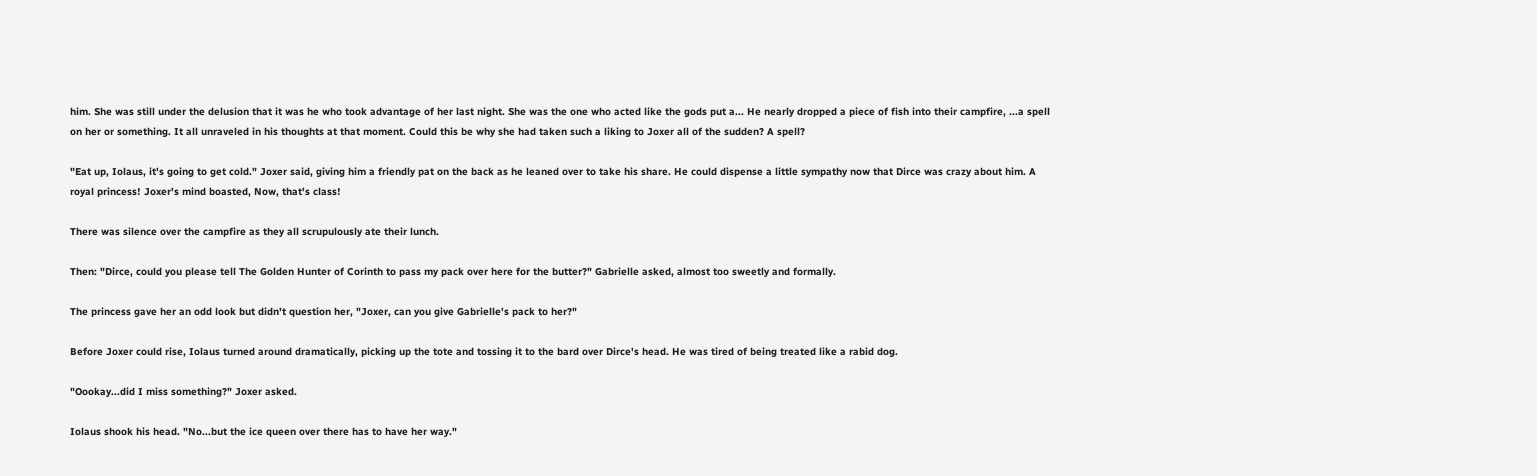him. She was still under the delusion that it was he who took advantage of her last night. She was the one who acted like the gods put a... He nearly dropped a piece of fish into their campfire, ...a spell on her or something. It all unraveled in his thoughts at that moment. Could this be why she had taken such a liking to Joxer all of the sudden? A spell?

"Eat up, Iolaus, it's going to get cold." Joxer said, giving him a friendly pat on the back as he leaned over to take his share. He could dispense a little sympathy now that Dirce was crazy about him. A royal princess! Joxer's mind boasted, Now, that's class!

There was silence over the campfire as they all scrupulously ate their lunch.

Then: "Dirce, could you please tell The Golden Hunter of Corinth to pass my pack over here for the butter?" Gabrielle asked, almost too sweetly and formally.

The princess gave her an odd look but didn't question her, "Joxer, can you give Gabrielle's pack to her?"

Before Joxer could rise, Iolaus turned around dramatically, picking up the tote and tossing it to the bard over Dirce's head. He was tired of being treated like a rabid dog.

"Oookay...did I miss something?" Joxer asked.

Iolaus shook his head. "No...but the ice queen over there has to have her way."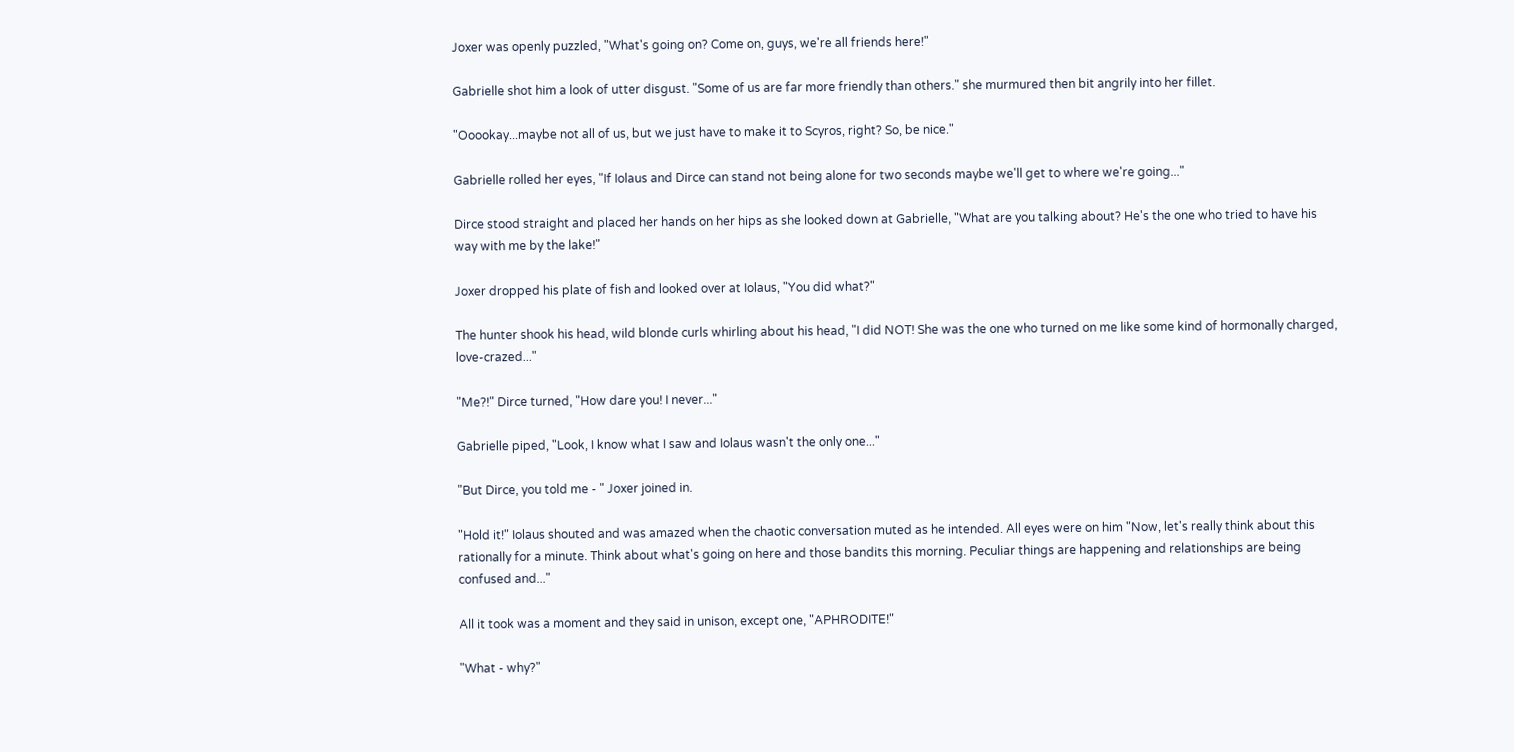Joxer was openly puzzled, "What's going on? Come on, guys, we're all friends here!"

Gabrielle shot him a look of utter disgust. "Some of us are far more friendly than others." she murmured then bit angrily into her fillet.

"Ooookay...maybe not all of us, but we just have to make it to Scyros, right? So, be nice."

Gabrielle rolled her eyes, "If Iolaus and Dirce can stand not being alone for two seconds maybe we'll get to where we're going..."

Dirce stood straight and placed her hands on her hips as she looked down at Gabrielle, "What are you talking about? He's the one who tried to have his way with me by the lake!"

Joxer dropped his plate of fish and looked over at Iolaus, "You did what?"

The hunter shook his head, wild blonde curls whirling about his head, "I did NOT! She was the one who turned on me like some kind of hormonally charged, love-crazed..."

"Me?!" Dirce turned, "How dare you! I never..."

Gabrielle piped, "Look, I know what I saw and Iolaus wasn't the only one..."

"But Dirce, you told me - " Joxer joined in.

"Hold it!" Iolaus shouted and was amazed when the chaotic conversation muted as he intended. All eyes were on him "Now, let's really think about this rationally for a minute. Think about what's going on here and those bandits this morning. Peculiar things are happening and relationships are being confused and..."

All it took was a moment and they said in unison, except one, "APHRODITE!"

"What - why?"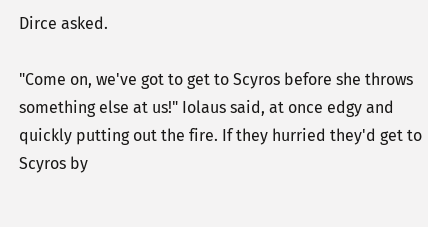Dirce asked.

"Come on, we've got to get to Scyros before she throws something else at us!" Iolaus said, at once edgy and quickly putting out the fire. If they hurried they'd get to Scyros by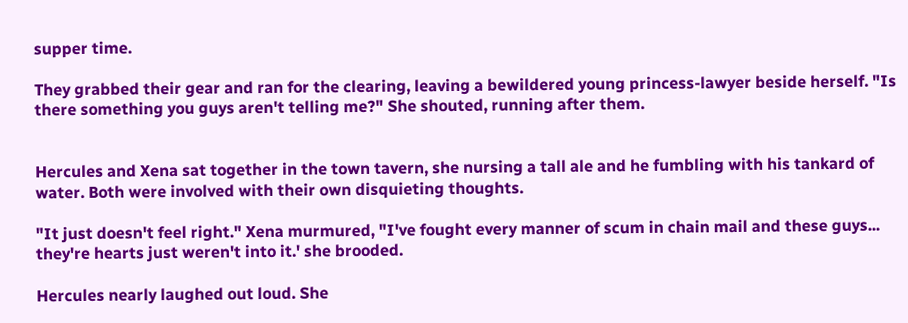supper time.

They grabbed their gear and ran for the clearing, leaving a bewildered young princess-lawyer beside herself. "Is there something you guys aren't telling me?" She shouted, running after them.


Hercules and Xena sat together in the town tavern, she nursing a tall ale and he fumbling with his tankard of water. Both were involved with their own disquieting thoughts.

"It just doesn't feel right." Xena murmured, "I've fought every manner of scum in chain mail and these guys... they're hearts just weren't into it.' she brooded.

Hercules nearly laughed out loud. She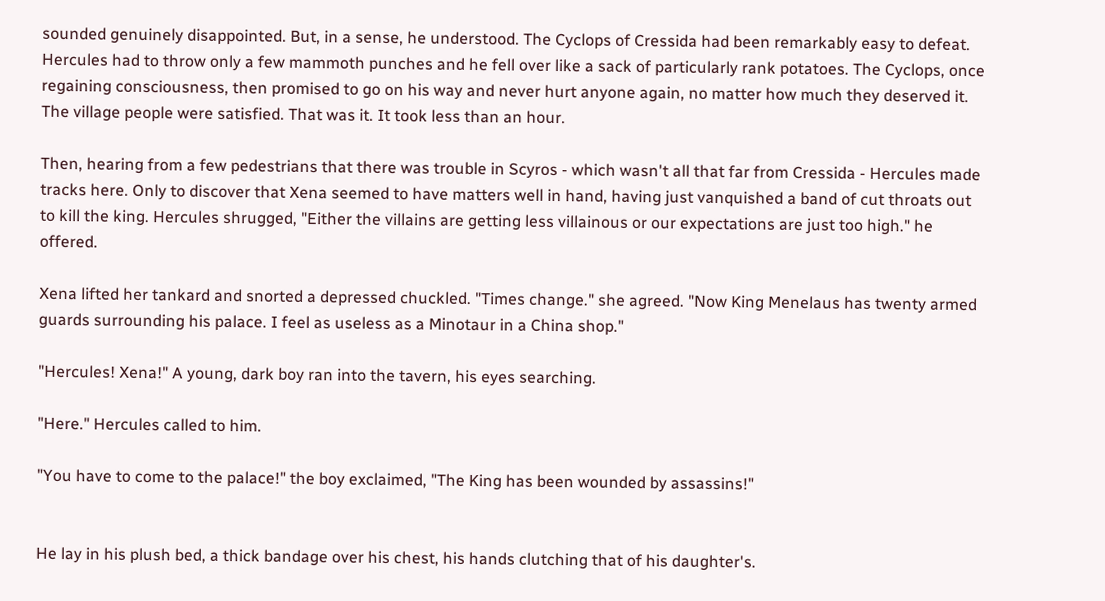sounded genuinely disappointed. But, in a sense, he understood. The Cyclops of Cressida had been remarkably easy to defeat. Hercules had to throw only a few mammoth punches and he fell over like a sack of particularly rank potatoes. The Cyclops, once regaining consciousness, then promised to go on his way and never hurt anyone again, no matter how much they deserved it. The village people were satisfied. That was it. It took less than an hour.

Then, hearing from a few pedestrians that there was trouble in Scyros - which wasn't all that far from Cressida - Hercules made tracks here. Only to discover that Xena seemed to have matters well in hand, having just vanquished a band of cut throats out to kill the king. Hercules shrugged, "Either the villains are getting less villainous or our expectations are just too high." he offered.

Xena lifted her tankard and snorted a depressed chuckled. "Times change." she agreed. "Now King Menelaus has twenty armed guards surrounding his palace. I feel as useless as a Minotaur in a China shop."

"Hercules! Xena!" A young, dark boy ran into the tavern, his eyes searching.

"Here." Hercules called to him.

"You have to come to the palace!" the boy exclaimed, "The King has been wounded by assassins!"


He lay in his plush bed, a thick bandage over his chest, his hands clutching that of his daughter's.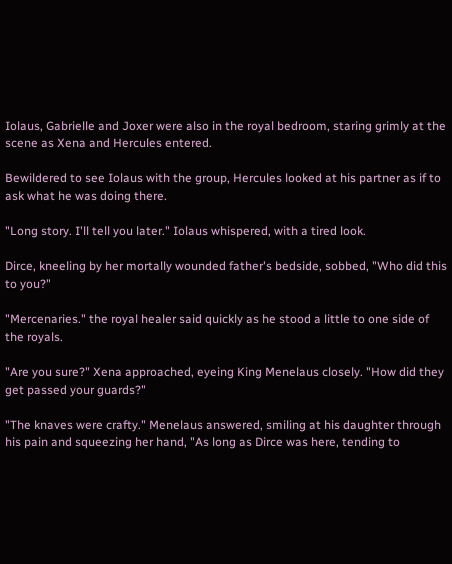Iolaus, Gabrielle and Joxer were also in the royal bedroom, staring grimly at the scene as Xena and Hercules entered.

Bewildered to see Iolaus with the group, Hercules looked at his partner as if to ask what he was doing there.

"Long story. I'll tell you later." Iolaus whispered, with a tired look.

Dirce, kneeling by her mortally wounded father's bedside, sobbed, "Who did this to you?"

"Mercenaries." the royal healer said quickly as he stood a little to one side of the royals.

"Are you sure?" Xena approached, eyeing King Menelaus closely. "How did they get passed your guards?"

"The knaves were crafty." Menelaus answered, smiling at his daughter through his pain and squeezing her hand, "As long as Dirce was here, tending to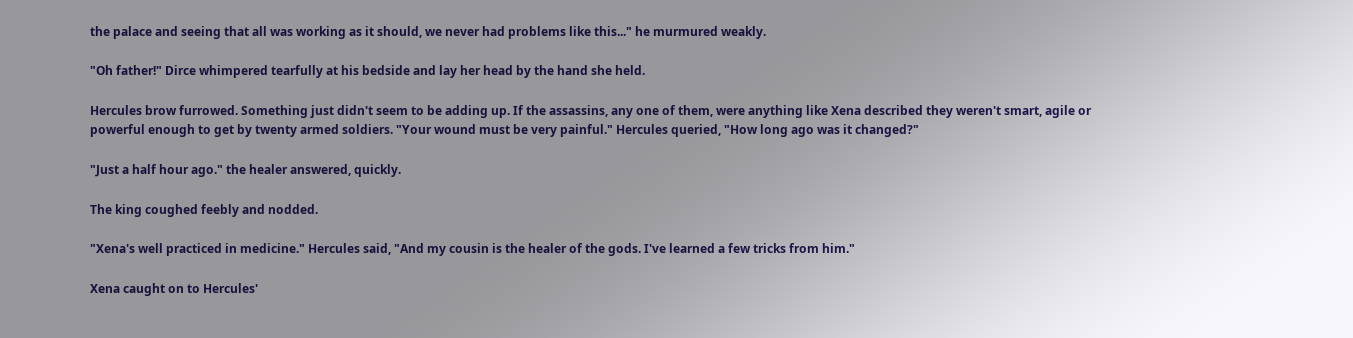the palace and seeing that all was working as it should, we never had problems like this..." he murmured weakly.

"Oh father!" Dirce whimpered tearfully at his bedside and lay her head by the hand she held.

Hercules brow furrowed. Something just didn't seem to be adding up. If the assassins, any one of them, were anything like Xena described they weren't smart, agile or powerful enough to get by twenty armed soldiers. "Your wound must be very painful." Hercules queried, "How long ago was it changed?"

"Just a half hour ago." the healer answered, quickly.

The king coughed feebly and nodded.

"Xena's well practiced in medicine." Hercules said, "And my cousin is the healer of the gods. I've learned a few tricks from him."

Xena caught on to Hercules'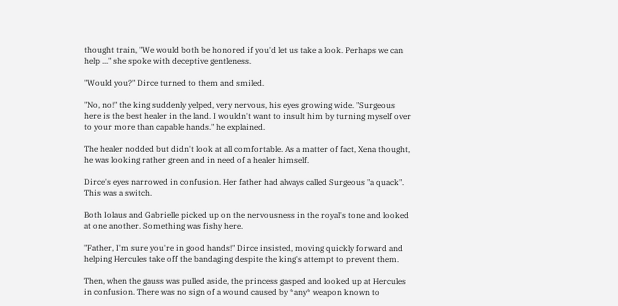thought train, "We would both be honored if you'd let us take a look. Perhaps we can help ..." she spoke with deceptive gentleness.

"Would you?" Dirce turned to them and smiled.

"No, no!" the king suddenly yelped, very nervous, his eyes growing wide. "Surgeous here is the best healer in the land. I wouldn't want to insult him by turning myself over to your more than capable hands." he explained.

The healer nodded but didn't look at all comfortable. As a matter of fact, Xena thought, he was looking rather green and in need of a healer himself.

Dirce's eyes narrowed in confusion. Her father had always called Surgeous "a quack". This was a switch.

Both Iolaus and Gabrielle picked up on the nervousness in the royal's tone and looked at one another. Something was fishy here.

"Father, I'm sure you're in good hands!" Dirce insisted, moving quickly forward and helping Hercules take off the bandaging despite the king's attempt to prevent them.

Then, when the gauss was pulled aside, the princess gasped and looked up at Hercules in confusion. There was no sign of a wound caused by *any* weapon known to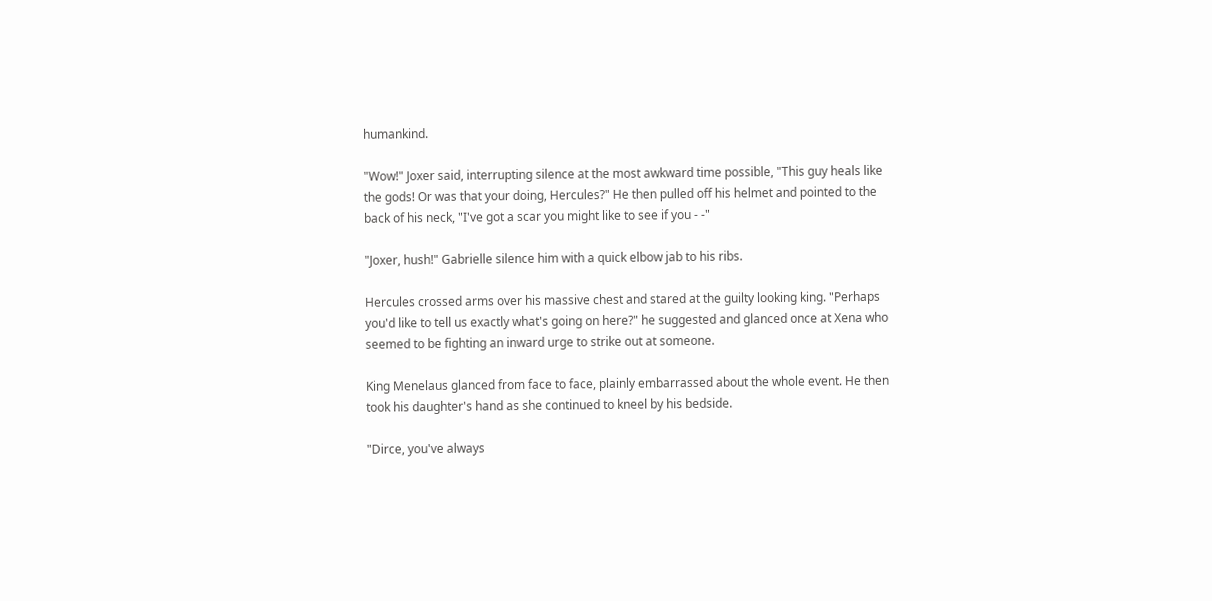humankind.

"Wow!" Joxer said, interrupting silence at the most awkward time possible, "This guy heals like the gods! Or was that your doing, Hercules?" He then pulled off his helmet and pointed to the back of his neck, "I've got a scar you might like to see if you - -"

"Joxer, hush!" Gabrielle silence him with a quick elbow jab to his ribs.

Hercules crossed arms over his massive chest and stared at the guilty looking king. "Perhaps you'd like to tell us exactly what's going on here?" he suggested and glanced once at Xena who seemed to be fighting an inward urge to strike out at someone.

King Menelaus glanced from face to face, plainly embarrassed about the whole event. He then took his daughter's hand as she continued to kneel by his bedside.

"Dirce, you've always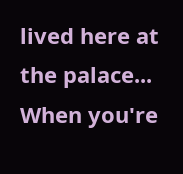lived here at the palace... When you're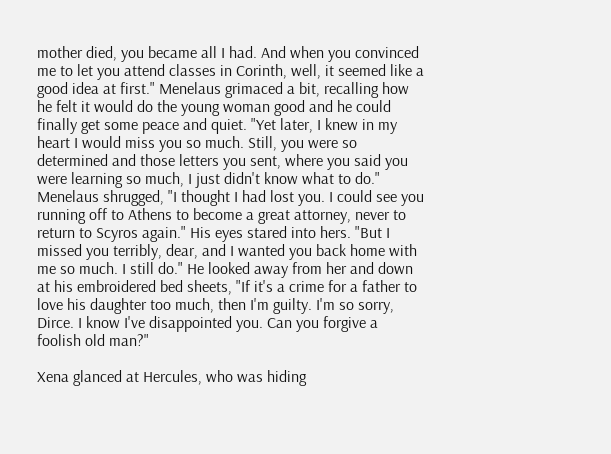mother died, you became all I had. And when you convinced me to let you attend classes in Corinth, well, it seemed like a good idea at first." Menelaus grimaced a bit, recalling how he felt it would do the young woman good and he could finally get some peace and quiet. "Yet later, I knew in my heart I would miss you so much. Still, you were so determined and those letters you sent, where you said you were learning so much, I just didn't know what to do." Menelaus shrugged, "I thought I had lost you. I could see you running off to Athens to become a great attorney, never to return to Scyros again." His eyes stared into hers. "But I missed you terribly, dear, and I wanted you back home with me so much. I still do." He looked away from her and down at his embroidered bed sheets, "If it's a crime for a father to love his daughter too much, then I'm guilty. I'm so sorry, Dirce. I know I've disappointed you. Can you forgive a foolish old man?"

Xena glanced at Hercules, who was hiding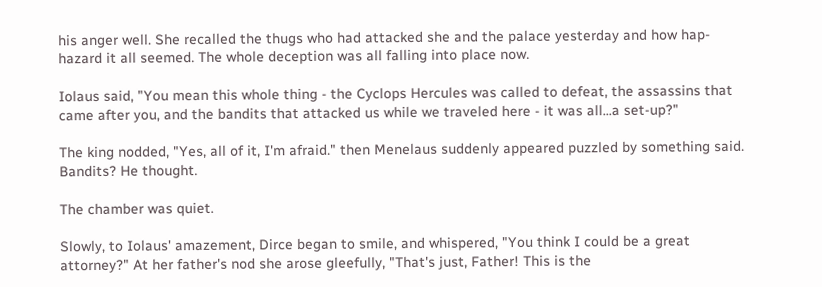his anger well. She recalled the thugs who had attacked she and the palace yesterday and how hap-hazard it all seemed. The whole deception was all falling into place now.

Iolaus said, "You mean this whole thing - the Cyclops Hercules was called to defeat, the assassins that came after you, and the bandits that attacked us while we traveled here - it was all...a set-up?"

The king nodded, "Yes, all of it, I'm afraid." then Menelaus suddenly appeared puzzled by something said. Bandits? He thought.

The chamber was quiet.

Slowly, to Iolaus' amazement, Dirce began to smile, and whispered, "You think I could be a great attorney?" At her father's nod she arose gleefully, "That's just, Father! This is the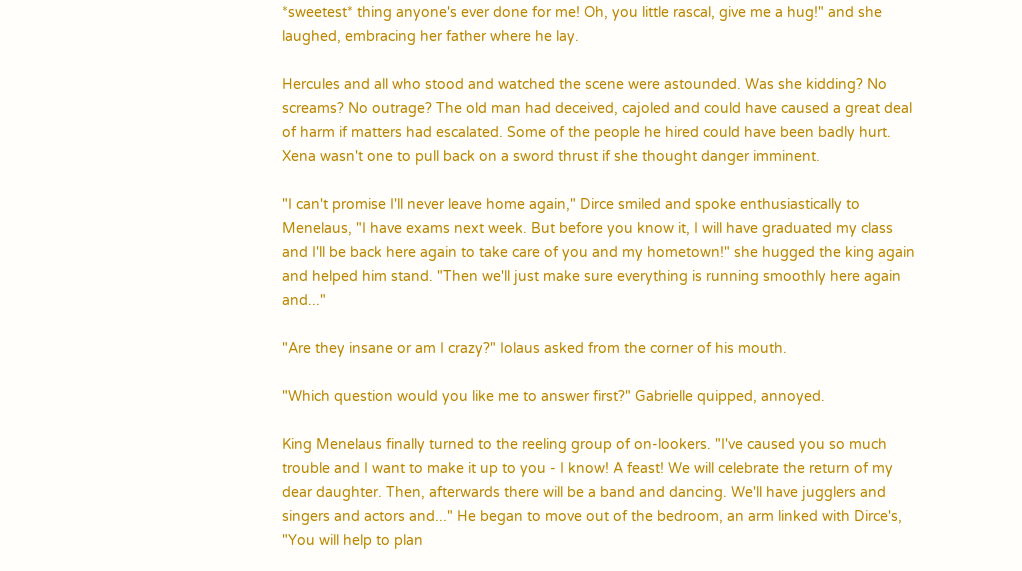*sweetest* thing anyone's ever done for me! Oh, you little rascal, give me a hug!" and she laughed, embracing her father where he lay.

Hercules and all who stood and watched the scene were astounded. Was she kidding? No screams? No outrage? The old man had deceived, cajoled and could have caused a great deal of harm if matters had escalated. Some of the people he hired could have been badly hurt. Xena wasn't one to pull back on a sword thrust if she thought danger imminent.

"I can't promise I'll never leave home again," Dirce smiled and spoke enthusiastically to Menelaus, "I have exams next week. But before you know it, I will have graduated my class and I'll be back here again to take care of you and my hometown!" she hugged the king again and helped him stand. "Then we'll just make sure everything is running smoothly here again and..."

"Are they insane or am I crazy?" Iolaus asked from the corner of his mouth.

"Which question would you like me to answer first?" Gabrielle quipped, annoyed.

King Menelaus finally turned to the reeling group of on-lookers. "I've caused you so much trouble and I want to make it up to you - I know! A feast! We will celebrate the return of my dear daughter. Then, afterwards there will be a band and dancing. We'll have jugglers and singers and actors and..." He began to move out of the bedroom, an arm linked with Dirce's, "You will help to plan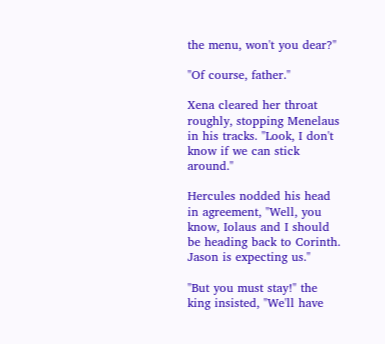the menu, won't you dear?"

"Of course, father."

Xena cleared her throat roughly, stopping Menelaus in his tracks. "Look, I don't know if we can stick around."

Hercules nodded his head in agreement, "Well, you know, Iolaus and I should be heading back to Corinth. Jason is expecting us."

"But you must stay!" the king insisted, "We'll have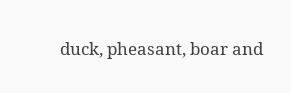duck, pheasant, boar and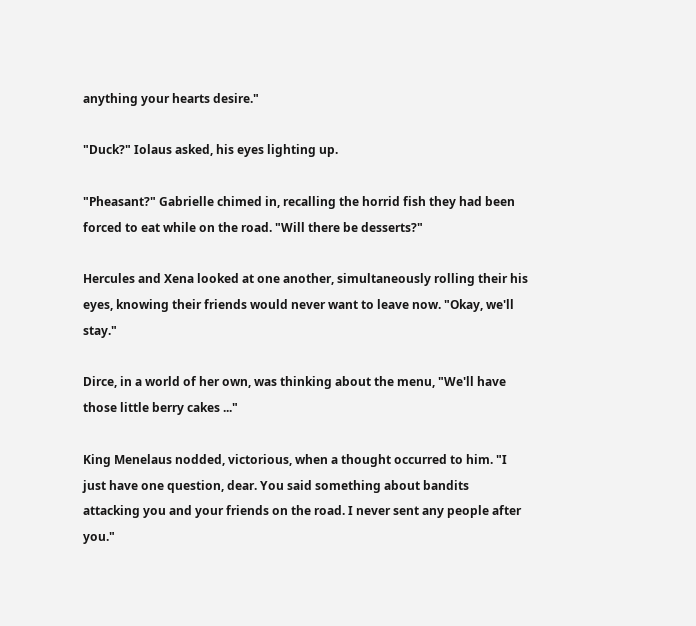anything your hearts desire."

"Duck?" Iolaus asked, his eyes lighting up.

"Pheasant?" Gabrielle chimed in, recalling the horrid fish they had been forced to eat while on the road. "Will there be desserts?"

Hercules and Xena looked at one another, simultaneously rolling their his eyes, knowing their friends would never want to leave now. "Okay, we'll stay."

Dirce, in a world of her own, was thinking about the menu, "We'll have those little berry cakes ..."

King Menelaus nodded, victorious, when a thought occurred to him. "I just have one question, dear. You said something about bandits attacking you and your friends on the road. I never sent any people after you."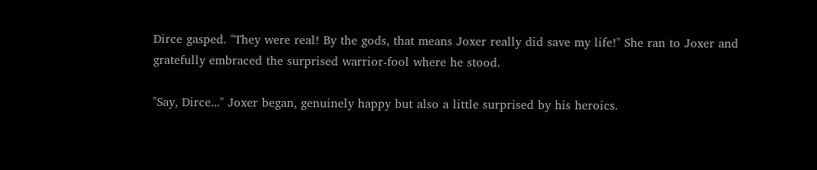Dirce gasped. "They were real! By the gods, that means Joxer really did save my life!" She ran to Joxer and gratefully embraced the surprised warrior-fool where he stood.

"Say, Dirce..." Joxer began, genuinely happy but also a little surprised by his heroics.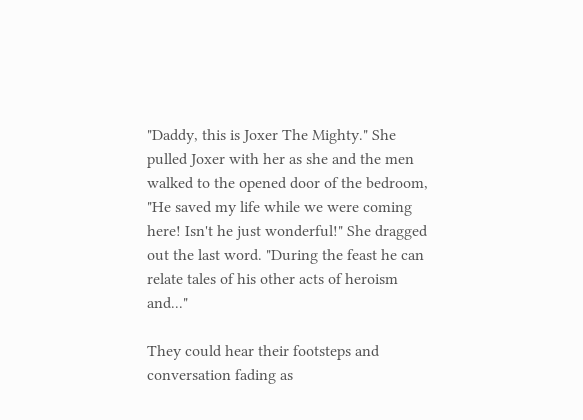"Daddy, this is Joxer The Mighty." She pulled Joxer with her as she and the men walked to the opened door of the bedroom, "He saved my life while we were coming here! Isn't he just wonderful!" She dragged out the last word. "During the feast he can relate tales of his other acts of heroism and..."

They could hear their footsteps and conversation fading as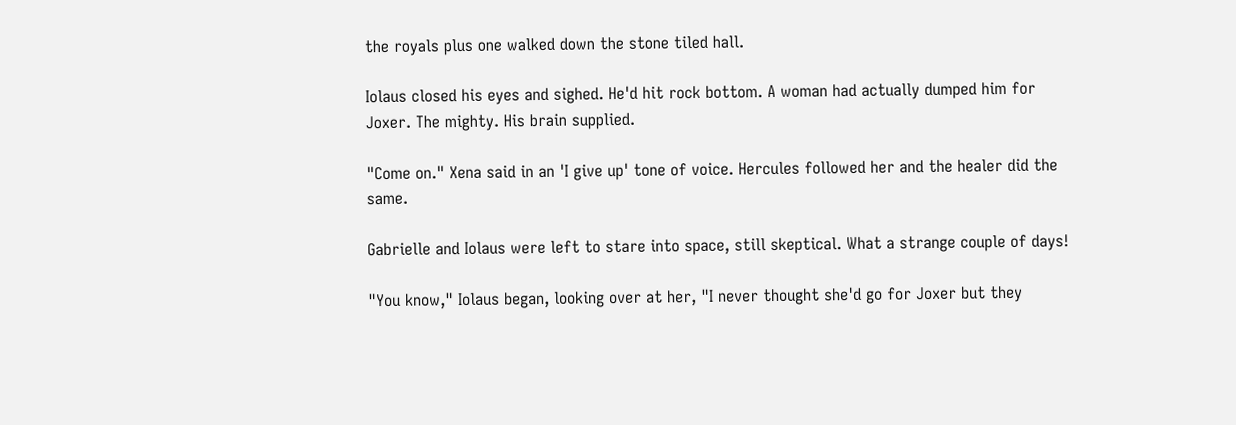the royals plus one walked down the stone tiled hall.

Iolaus closed his eyes and sighed. He'd hit rock bottom. A woman had actually dumped him for Joxer. The mighty. His brain supplied.

"Come on." Xena said in an 'I give up' tone of voice. Hercules followed her and the healer did the same.

Gabrielle and Iolaus were left to stare into space, still skeptical. What a strange couple of days!

"You know," Iolaus began, looking over at her, "I never thought she'd go for Joxer but they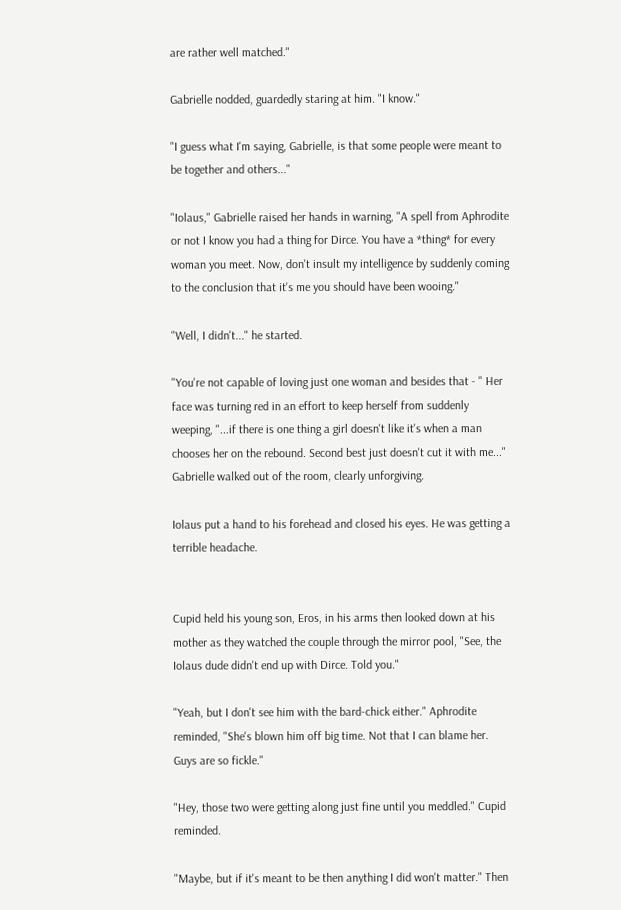are rather well matched."

Gabrielle nodded, guardedly staring at him. "I know."

"I guess what I'm saying, Gabrielle, is that some people were meant to be together and others..."

"Iolaus," Gabrielle raised her hands in warning, "A spell from Aphrodite or not I know you had a thing for Dirce. You have a *thing* for every woman you meet. Now, don't insult my intelligence by suddenly coming to the conclusion that it's me you should have been wooing."

"Well, I didn't..." he started.

"You're not capable of loving just one woman and besides that - " Her face was turning red in an effort to keep herself from suddenly weeping, "...if there is one thing a girl doesn't like it's when a man chooses her on the rebound. Second best just doesn't cut it with me..." Gabrielle walked out of the room, clearly unforgiving.

Iolaus put a hand to his forehead and closed his eyes. He was getting a terrible headache.


Cupid held his young son, Eros, in his arms then looked down at his mother as they watched the couple through the mirror pool, "See, the Iolaus dude didn't end up with Dirce. Told you."

"Yeah, but I don't see him with the bard-chick either." Aphrodite reminded, "She's blown him off big time. Not that I can blame her. Guys are so fickle."

"Hey, those two were getting along just fine until you meddled." Cupid reminded.

"Maybe, but if it's meant to be then anything I did won't matter." Then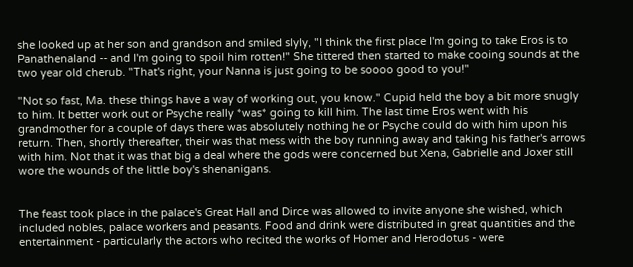she looked up at her son and grandson and smiled slyly, "I think the first place I'm going to take Eros is to Panathenaland -- and I'm going to spoil him rotten!" She tittered then started to make cooing sounds at the two year old cherub. "That's right, your Nanna is just going to be soooo good to you!"

"Not so fast, Ma. these things have a way of working out, you know." Cupid held the boy a bit more snugly to him. It better work out or Psyche really *was* going to kill him. The last time Eros went with his grandmother for a couple of days there was absolutely nothing he or Psyche could do with him upon his return. Then, shortly thereafter, their was that mess with the boy running away and taking his father's arrows with him. Not that it was that big a deal where the gods were concerned but Xena, Gabrielle and Joxer still wore the wounds of the little boy's shenanigans.


The feast took place in the palace's Great Hall and Dirce was allowed to invite anyone she wished, which included nobles, palace workers and peasants. Food and drink were distributed in great quantities and the entertainment - particularly the actors who recited the works of Homer and Herodotus - were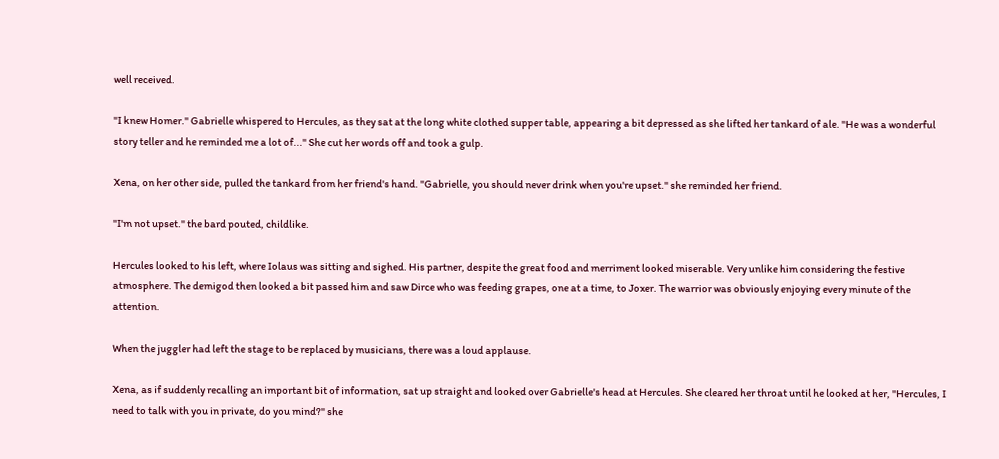well received.

"I knew Homer." Gabrielle whispered to Hercules, as they sat at the long white clothed supper table, appearing a bit depressed as she lifted her tankard of ale. "He was a wonderful story teller and he reminded me a lot of..." She cut her words off and took a gulp.

Xena, on her other side, pulled the tankard from her friend's hand. "Gabrielle, you should never drink when you're upset." she reminded her friend.

"I'm not upset." the bard pouted, childlike.

Hercules looked to his left, where Iolaus was sitting and sighed. His partner, despite the great food and merriment looked miserable. Very unlike him considering the festive atmosphere. The demigod then looked a bit passed him and saw Dirce who was feeding grapes, one at a time, to Joxer. The warrior was obviously enjoying every minute of the attention.

When the juggler had left the stage to be replaced by musicians, there was a loud applause.

Xena, as if suddenly recalling an important bit of information, sat up straight and looked over Gabrielle's head at Hercules. She cleared her throat until he looked at her, "Hercules, I need to talk with you in private, do you mind?" she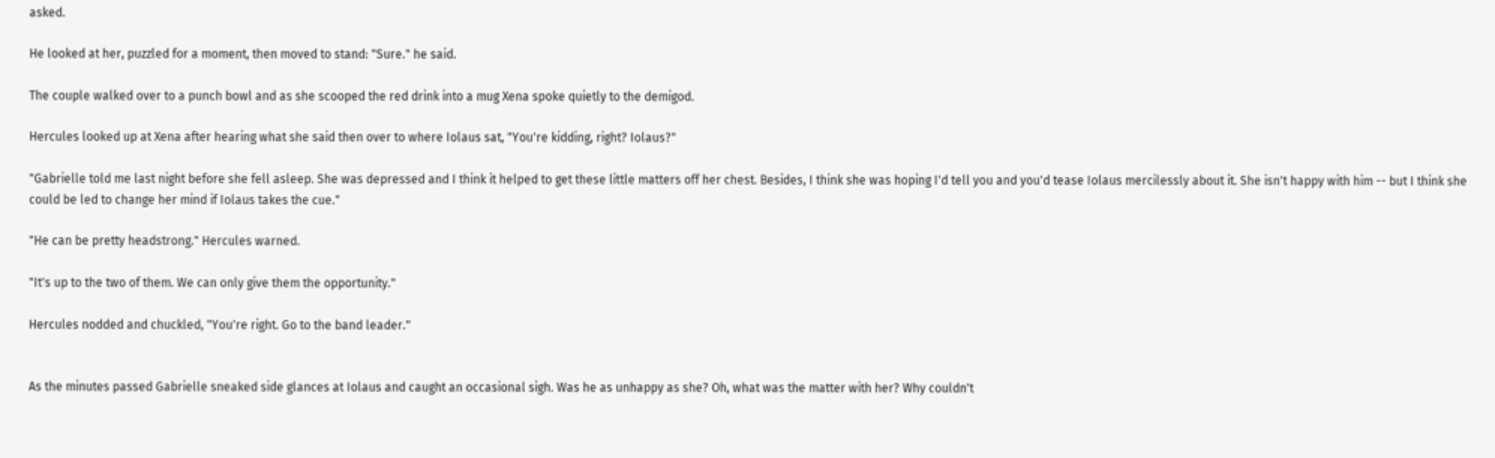asked.

He looked at her, puzzled for a moment, then moved to stand: "Sure." he said.

The couple walked over to a punch bowl and as she scooped the red drink into a mug Xena spoke quietly to the demigod.

Hercules looked up at Xena after hearing what she said then over to where Iolaus sat, "You're kidding, right? Iolaus?"

"Gabrielle told me last night before she fell asleep. She was depressed and I think it helped to get these little matters off her chest. Besides, I think she was hoping I'd tell you and you'd tease Iolaus mercilessly about it. She isn't happy with him -- but I think she could be led to change her mind if Iolaus takes the cue."

"He can be pretty headstrong." Hercules warned.

"It's up to the two of them. We can only give them the opportunity."

Hercules nodded and chuckled, "You're right. Go to the band leader."


As the minutes passed Gabrielle sneaked side glances at Iolaus and caught an occasional sigh. Was he as unhappy as she? Oh, what was the matter with her? Why couldn't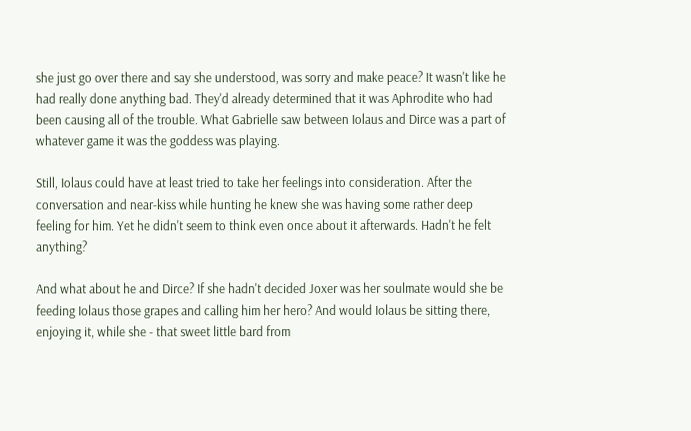she just go over there and say she understood, was sorry and make peace? It wasn't like he had really done anything bad. They'd already determined that it was Aphrodite who had been causing all of the trouble. What Gabrielle saw between Iolaus and Dirce was a part of whatever game it was the goddess was playing.

Still, Iolaus could have at least tried to take her feelings into consideration. After the conversation and near-kiss while hunting he knew she was having some rather deep feeling for him. Yet he didn't seem to think even once about it afterwards. Hadn't he felt anything?

And what about he and Dirce? If she hadn't decided Joxer was her soulmate would she be feeding Iolaus those grapes and calling him her hero? And would Iolaus be sitting there, enjoying it, while she - that sweet little bard from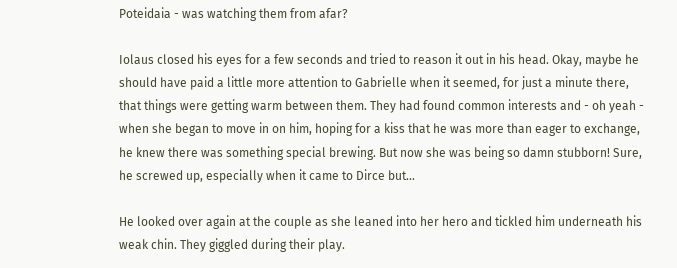Poteidaia - was watching them from afar?

Iolaus closed his eyes for a few seconds and tried to reason it out in his head. Okay, maybe he should have paid a little more attention to Gabrielle when it seemed, for just a minute there, that things were getting warm between them. They had found common interests and - oh yeah - when she began to move in on him, hoping for a kiss that he was more than eager to exchange, he knew there was something special brewing. But now she was being so damn stubborn! Sure, he screwed up, especially when it came to Dirce but...

He looked over again at the couple as she leaned into her hero and tickled him underneath his weak chin. They giggled during their play.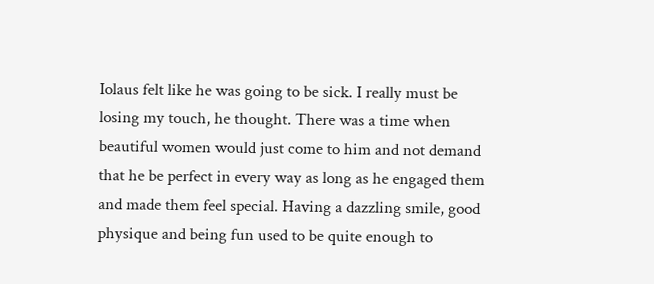Iolaus felt like he was going to be sick. I really must be losing my touch, he thought. There was a time when beautiful women would just come to him and not demand that he be perfect in every way as long as he engaged them and made them feel special. Having a dazzling smile, good physique and being fun used to be quite enough to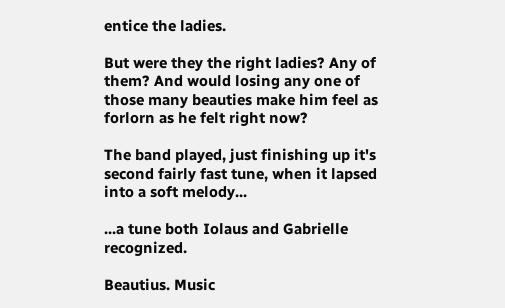entice the ladies.

But were they the right ladies? Any of them? And would losing any one of those many beauties make him feel as forlorn as he felt right now?

The band played, just finishing up it's second fairly fast tune, when it lapsed into a soft melody...

...a tune both Iolaus and Gabrielle recognized.

Beautius. Music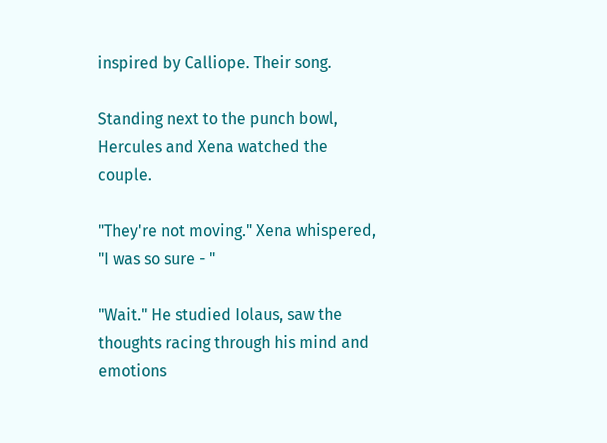inspired by Calliope. Their song.

Standing next to the punch bowl, Hercules and Xena watched the couple.

"They're not moving." Xena whispered, "I was so sure - "

"Wait." He studied Iolaus, saw the thoughts racing through his mind and emotions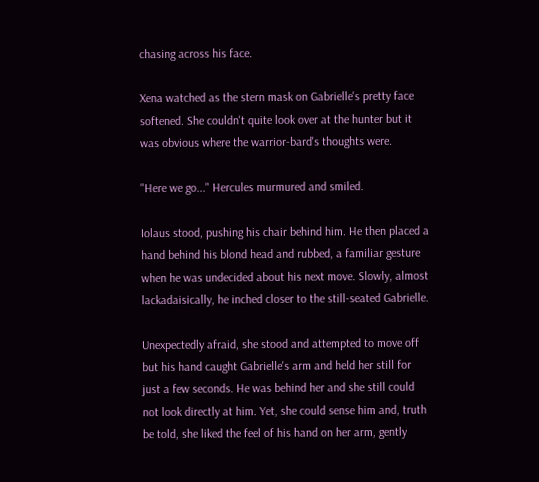chasing across his face.

Xena watched as the stern mask on Gabrielle's pretty face softened. She couldn't quite look over at the hunter but it was obvious where the warrior-bard's thoughts were.

"Here we go..." Hercules murmured and smiled.

Iolaus stood, pushing his chair behind him. He then placed a hand behind his blond head and rubbed, a familiar gesture when he was undecided about his next move. Slowly, almost lackadaisically, he inched closer to the still-seated Gabrielle.

Unexpectedly afraid, she stood and attempted to move off but his hand caught Gabrielle's arm and held her still for just a few seconds. He was behind her and she still could not look directly at him. Yet, she could sense him and, truth be told, she liked the feel of his hand on her arm, gently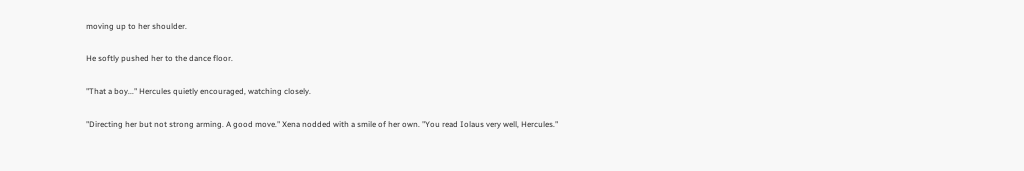moving up to her shoulder.

He softly pushed her to the dance floor.

"That a boy..." Hercules quietly encouraged, watching closely.

"Directing her but not strong arming. A good move." Xena nodded with a smile of her own. "You read Iolaus very well, Hercules."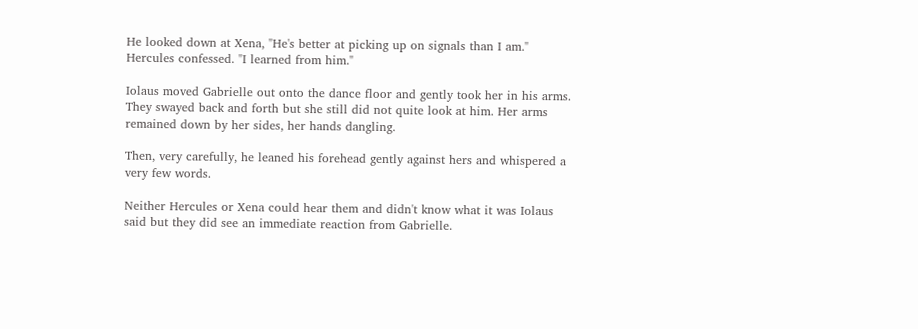He looked down at Xena, "He's better at picking up on signals than I am." Hercules confessed. "I learned from him."

Iolaus moved Gabrielle out onto the dance floor and gently took her in his arms. They swayed back and forth but she still did not quite look at him. Her arms remained down by her sides, her hands dangling.

Then, very carefully, he leaned his forehead gently against hers and whispered a very few words.

Neither Hercules or Xena could hear them and didn't know what it was Iolaus said but they did see an immediate reaction from Gabrielle.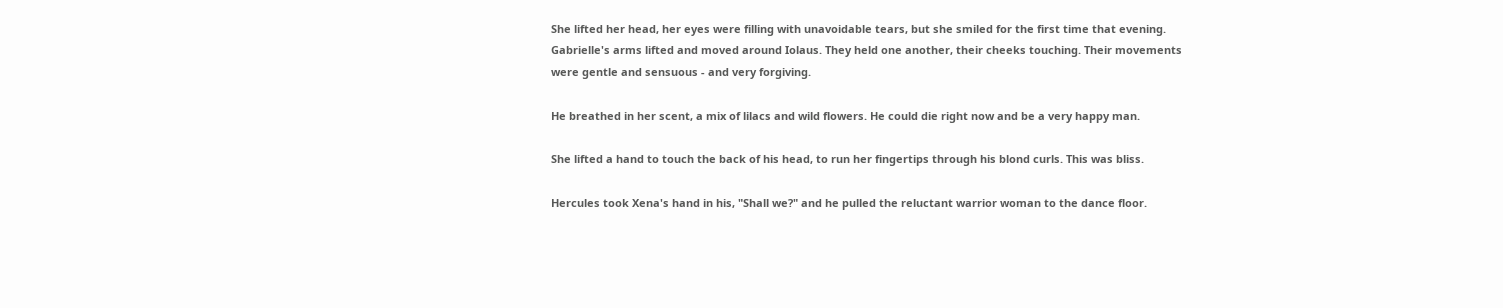She lifted her head, her eyes were filling with unavoidable tears, but she smiled for the first time that evening. Gabrielle's arms lifted and moved around Iolaus. They held one another, their cheeks touching. Their movements were gentle and sensuous - and very forgiving.

He breathed in her scent, a mix of lilacs and wild flowers. He could die right now and be a very happy man.

She lifted a hand to touch the back of his head, to run her fingertips through his blond curls. This was bliss.

Hercules took Xena's hand in his, "Shall we?" and he pulled the reluctant warrior woman to the dance floor.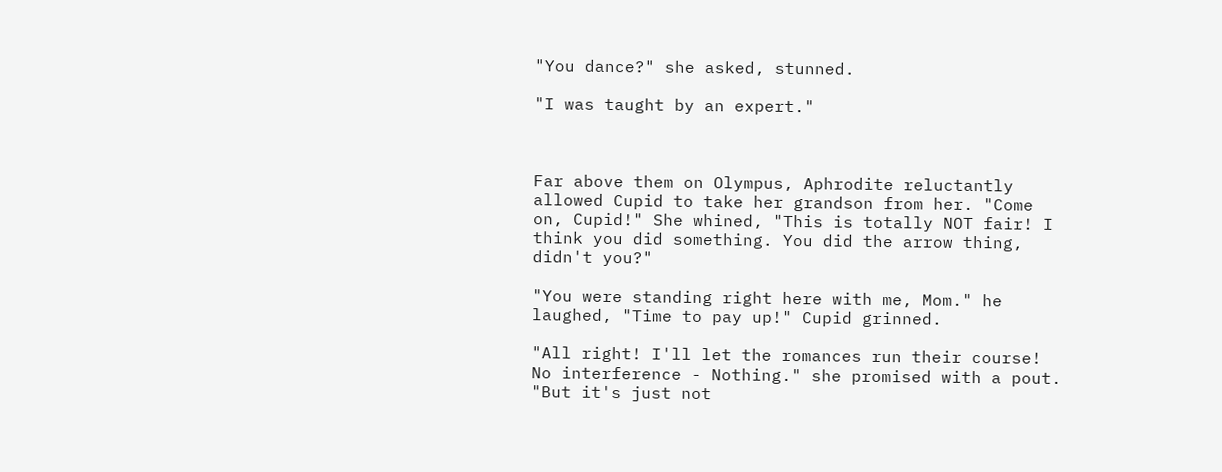"You dance?" she asked, stunned.

"I was taught by an expert."



Far above them on Olympus, Aphrodite reluctantly allowed Cupid to take her grandson from her. "Come on, Cupid!" She whined, "This is totally NOT fair! I think you did something. You did the arrow thing, didn't you?"

"You were standing right here with me, Mom." he laughed, "Time to pay up!" Cupid grinned.

"All right! I'll let the romances run their course! No interference - Nothing." she promised with a pout. "But it's just not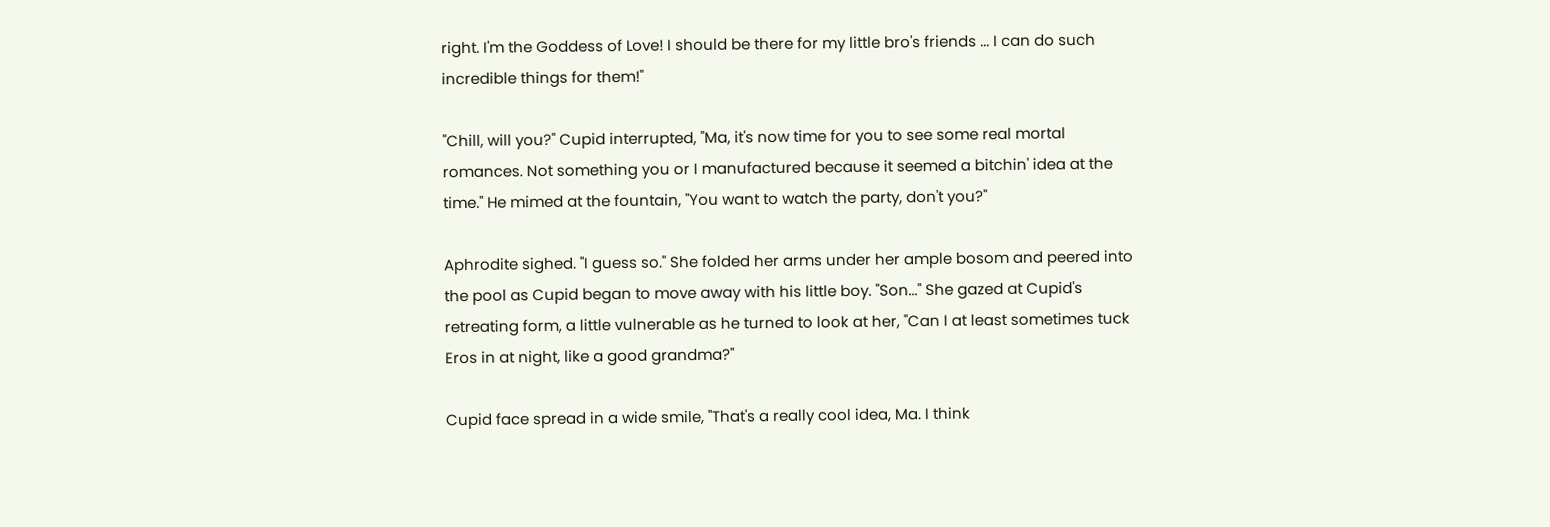right. I'm the Goddess of Love! I should be there for my little bro's friends ... I can do such incredible things for them!"

"Chill, will you?" Cupid interrupted, "Ma, it's now time for you to see some real mortal romances. Not something you or I manufactured because it seemed a bitchin' idea at the time." He mimed at the fountain, "You want to watch the party, don't you?"

Aphrodite sighed. "I guess so." She folded her arms under her ample bosom and peered into the pool as Cupid began to move away with his little boy. "Son..." She gazed at Cupid's retreating form, a little vulnerable as he turned to look at her, "Can I at least sometimes tuck Eros in at night, like a good grandma?"

Cupid face spread in a wide smile, "That's a really cool idea, Ma. I think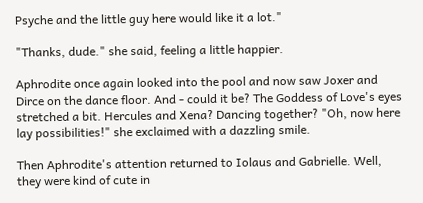Psyche and the little guy here would like it a lot."

"Thanks, dude." she said, feeling a little happier.

Aphrodite once again looked into the pool and now saw Joxer and Dirce on the dance floor. And - could it be? The Goddess of Love's eyes stretched a bit. Hercules and Xena? Dancing together? "Oh, now here lay possibilities!" she exclaimed with a dazzling smile.

Then Aphrodite's attention returned to Iolaus and Gabrielle. Well, they were kind of cute in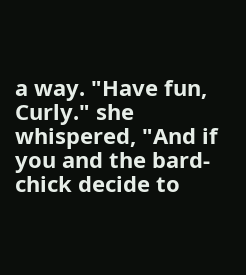a way. "Have fun, Curly." she whispered, "And if you and the bard-chick decide to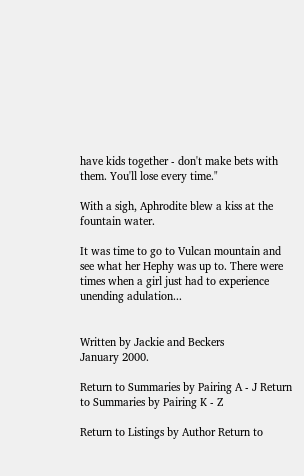have kids together - don't make bets with them. You'll lose every time."

With a sigh, Aphrodite blew a kiss at the fountain water.

It was time to go to Vulcan mountain and see what her Hephy was up to. There were times when a girl just had to experience unending adulation...


Written by Jackie and Beckers
January 2000.

Return to Summaries by Pairing A - J Return to Summaries by Pairing K - Z

Return to Listings by Author Return to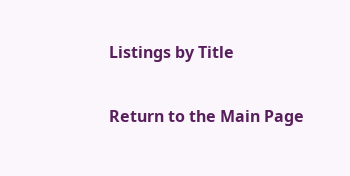Listings by Title

Return to the Main Page